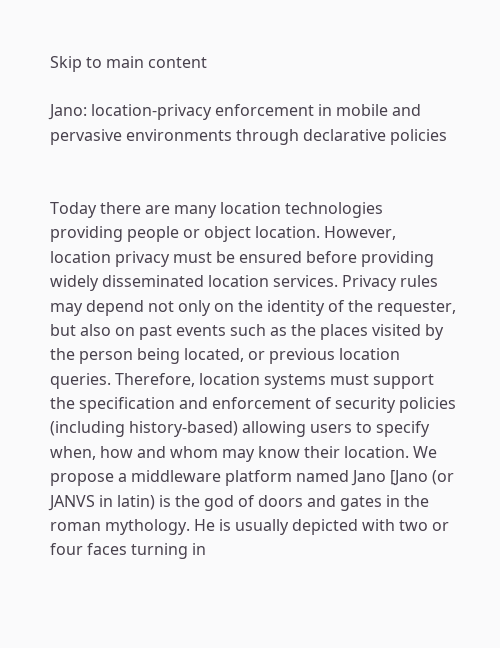Skip to main content

Jano: location-privacy enforcement in mobile and pervasive environments through declarative policies


Today there are many location technologies providing people or object location. However, location privacy must be ensured before providing widely disseminated location services. Privacy rules may depend not only on the identity of the requester, but also on past events such as the places visited by the person being located, or previous location queries. Therefore, location systems must support the specification and enforcement of security policies (including history-based) allowing users to specify when, how and whom may know their location. We propose a middleware platform named Jano [Jano (or JANVS in latin) is the god of doors and gates in the roman mythology. He is usually depicted with two or four faces turning in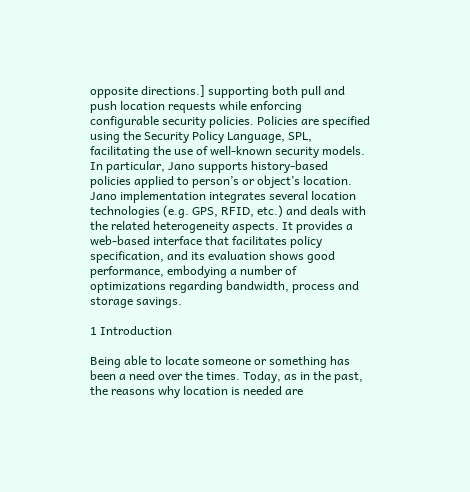opposite directions.] supporting both pull and push location requests while enforcing configurable security policies. Policies are specified using the Security Policy Language, SPL, facilitating the use of well-known security models. In particular, Jano supports history-based policies applied to person’s or object’s location. Jano implementation integrates several location technologies (e.g. GPS, RFID, etc.) and deals with the related heterogeneity aspects. It provides a web-based interface that facilitates policy specification, and its evaluation shows good performance, embodying a number of optimizations regarding bandwidth, process and storage savings.

1 Introduction

Being able to locate someone or something has been a need over the times. Today, as in the past, the reasons why location is needed are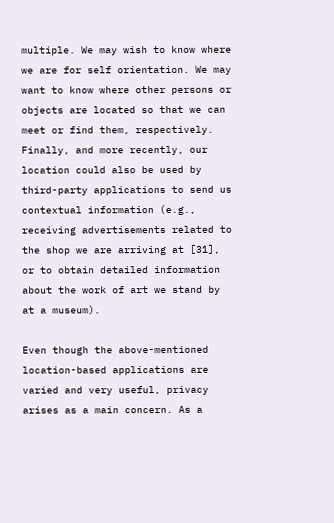multiple. We may wish to know where we are for self orientation. We may want to know where other persons or objects are located so that we can meet or find them, respectively. Finally, and more recently, our location could also be used by third-party applications to send us contextual information (e.g., receiving advertisements related to the shop we are arriving at [31], or to obtain detailed information about the work of art we stand by at a museum).

Even though the above-mentioned location-based applications are varied and very useful, privacy arises as a main concern. As a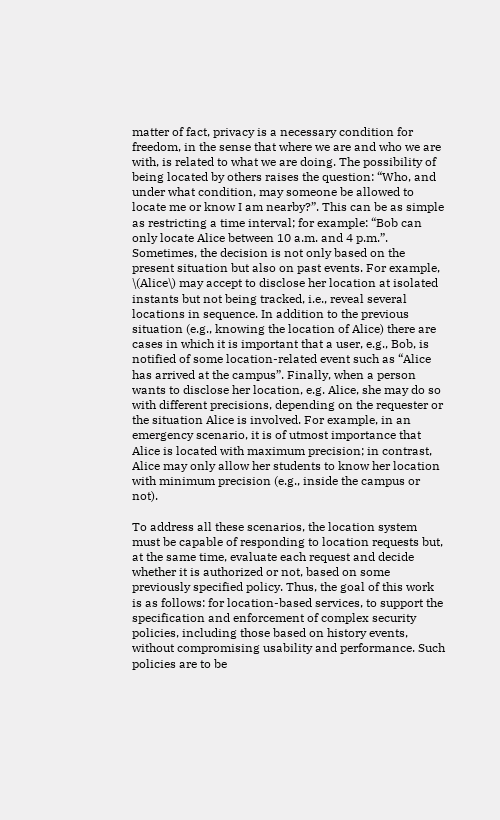matter of fact, privacy is a necessary condition for freedom, in the sense that where we are and who we are with, is related to what we are doing. The possibility of being located by others raises the question: “Who, and under what condition, may someone be allowed to locate me or know I am nearby?”. This can be as simple as restricting a time interval; for example: “Bob can only locate Alice between 10 a.m. and 4 p.m.”. Sometimes, the decision is not only based on the present situation but also on past events. For example, \(Alice\) may accept to disclose her location at isolated instants but not being tracked, i.e., reveal several locations in sequence. In addition to the previous situation (e.g., knowing the location of Alice) there are cases in which it is important that a user, e.g., Bob, is notified of some location-related event such as “Alice has arrived at the campus”. Finally, when a person wants to disclose her location, e.g. Alice, she may do so with different precisions, depending on the requester or the situation Alice is involved. For example, in an emergency scenario, it is of utmost importance that Alice is located with maximum precision; in contrast, Alice may only allow her students to know her location with minimum precision (e.g., inside the campus or not).

To address all these scenarios, the location system must be capable of responding to location requests but, at the same time, evaluate each request and decide whether it is authorized or not, based on some previously specified policy. Thus, the goal of this work is as follows: for location-based services, to support the specification and enforcement of complex security policies, including those based on history events, without compromising usability and performance. Such policies are to be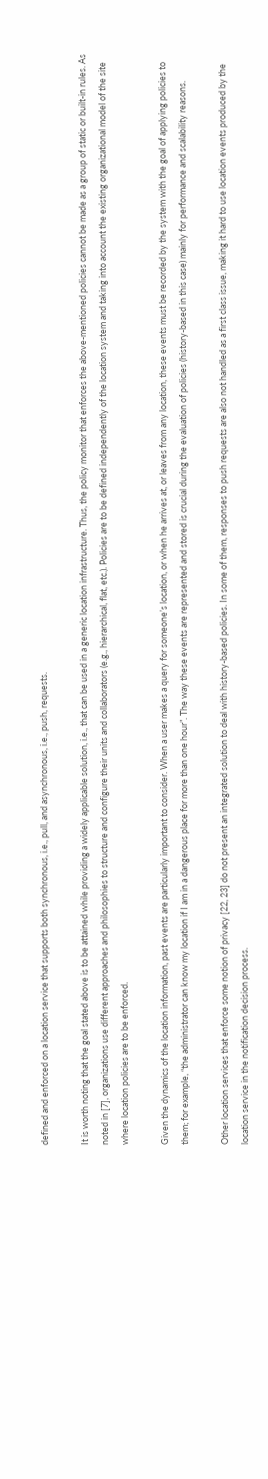defined and enforced on a location service that supports both synchronous, i.e., pull, and asynchronous, i.e., push, requests.

It is worth noting that the goal stated above is to be attained while providing a widely applicable solution, i.e., that can be used in a generic location infrastructure. Thus, the policy monitor that enforces the above-mentioned policies cannot be made as a group of static or built-in rules. As noted in [7], organizations use different approaches and philosophies to structure and configure their units and collaborators (e.g., hierarchical, flat, etc.). Policies are to be defined independently of the location system and taking into account the existing organizational model of the site where location policies are to be enforced.

Given the dynamics of the location information, past events are particularly important to consider. When a user makes a query for someone’s location, or when he arrives at, or leaves from any location, these events must be recorded by the system with the goal of applying policies to them; for example, “the administrator can know my location if I am in a dangerous place for more than one hour”. The way these events are represented and stored is crucial during the evaluation of policies (history-based in this case) mainly for performance and scalability reasons.

Other location services that enforce some notion of privacy [22, 23] do not present an integrated solution to deal with history-based policies. In some of them, responses to push requests are also not handled as a first class issue, making it hard to use location events produced by the location service in the notification decision process.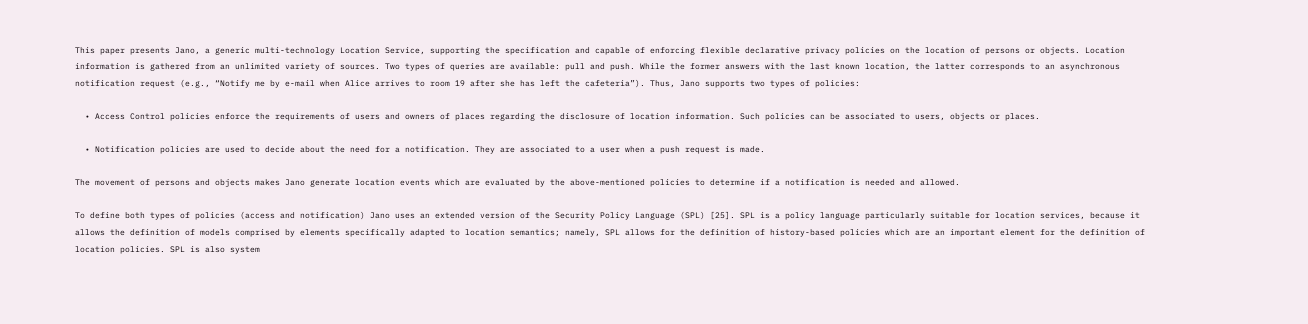This paper presents Jano, a generic multi-technology Location Service, supporting the specification and capable of enforcing flexible declarative privacy policies on the location of persons or objects. Location information is gathered from an unlimited variety of sources. Two types of queries are available: pull and push. While the former answers with the last known location, the latter corresponds to an asynchronous notification request (e.g., “Notify me by e-mail when Alice arrives to room 19 after she has left the cafeteria”). Thus, Jano supports two types of policies:

  • Access Control policies enforce the requirements of users and owners of places regarding the disclosure of location information. Such policies can be associated to users, objects or places.

  • Notification policies are used to decide about the need for a notification. They are associated to a user when a push request is made.

The movement of persons and objects makes Jano generate location events which are evaluated by the above-mentioned policies to determine if a notification is needed and allowed.

To define both types of policies (access and notification) Jano uses an extended version of the Security Policy Language (SPL) [25]. SPL is a policy language particularly suitable for location services, because it allows the definition of models comprised by elements specifically adapted to location semantics; namely, SPL allows for the definition of history-based policies which are an important element for the definition of location policies. SPL is also system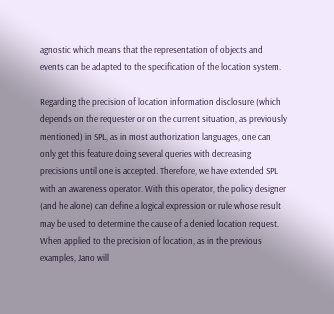agnostic which means that the representation of objects and events can be adapted to the specification of the location system.

Regarding the precision of location information disclosure (which depends on the requester or on the current situation, as previously mentioned) in SPL, as in most authorization languages, one can only get this feature doing several queries with decreasing precisions until one is accepted. Therefore, we have extended SPL with an awareness operator. With this operator, the policy designer (and he alone) can define a logical expression or rule whose result may be used to determine the cause of a denied location request. When applied to the precision of location, as in the previous examples, Jano will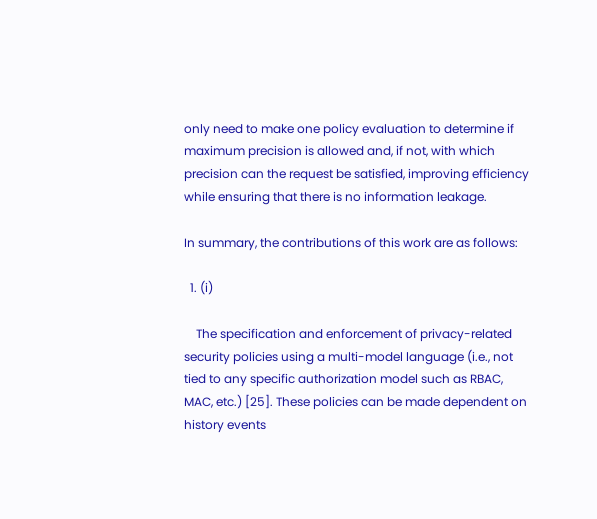only need to make one policy evaluation to determine if maximum precision is allowed and, if not, with which precision can the request be satisfied, improving efficiency while ensuring that there is no information leakage.

In summary, the contributions of this work are as follows:

  1. (i)

    The specification and enforcement of privacy-related security policies using a multi-model language (i.e., not tied to any specific authorization model such as RBAC, MAC, etc.) [25]. These policies can be made dependent on history events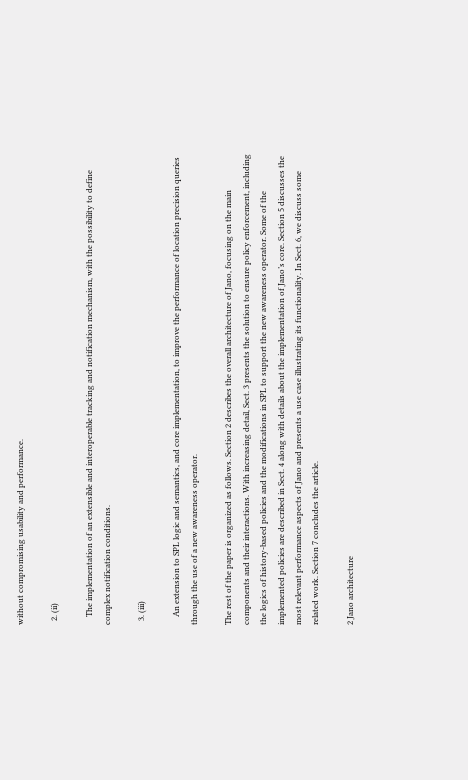without compromising usability and performance.

  2. (ii)

    The implementation of an extensible and interoperable tracking and notification mechanism, with the possibility to define complex notification conditions.

  3. (iii)

    An extension to SPL logic and semantics, and core implementation, to improve the performance of location precision queries through the use of a new awareness operator.

The rest of the paper is organized as follows. Section 2 describes the overall architecture of Jano, focusing on the main components and their interactions. With increasing detail, Sect. 3 presents the solution to ensure policy enforcement, including the logics of history-based policies and the modifications in SPL to support the new awareness operator. Some of the implemented policies are described in Sect. 4 along with details about the implementation of Jano’s core. Section 5 discusses the most relevant performance aspects of Jano and presents a use case illustrating its functionality. In Sect. 6, we discuss some related work. Section 7 concludes the article.

2 Jano architecture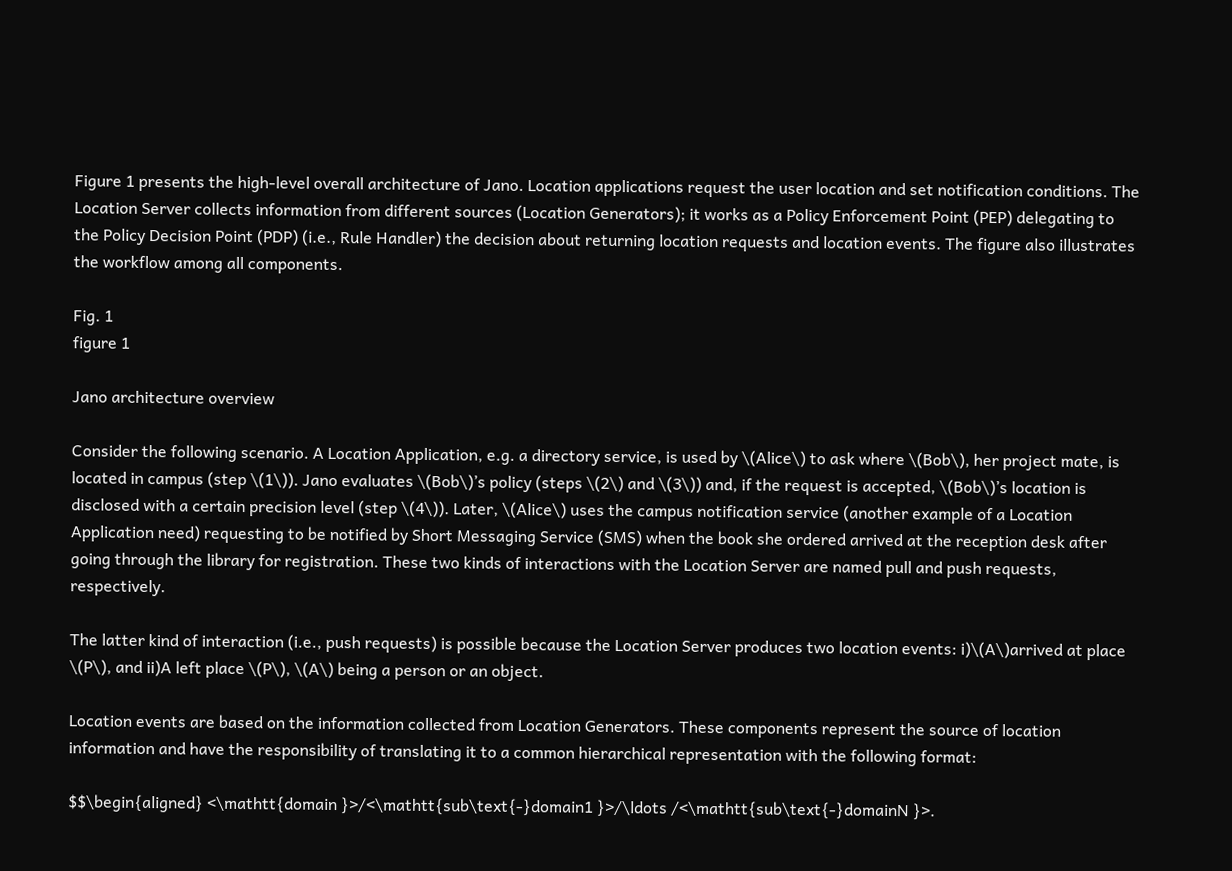Figure 1 presents the high-level overall architecture of Jano. Location applications request the user location and set notification conditions. The Location Server collects information from different sources (Location Generators); it works as a Policy Enforcement Point (PEP) delegating to the Policy Decision Point (PDP) (i.e., Rule Handler) the decision about returning location requests and location events. The figure also illustrates the workflow among all components.

Fig. 1
figure 1

Jano architecture overview

Consider the following scenario. A Location Application, e.g. a directory service, is used by \(Alice\) to ask where \(Bob\), her project mate, is located in campus (step \(1\)). Jano evaluates \(Bob\)’s policy (steps \(2\) and \(3\)) and, if the request is accepted, \(Bob\)’s location is disclosed with a certain precision level (step \(4\)). Later, \(Alice\) uses the campus notification service (another example of a Location Application need) requesting to be notified by Short Messaging Service (SMS) when the book she ordered arrived at the reception desk after going through the library for registration. These two kinds of interactions with the Location Server are named pull and push requests, respectively.

The latter kind of interaction (i.e., push requests) is possible because the Location Server produces two location events: i)\(A\)arrived at place \(P\), and ii)A left place \(P\), \(A\) being a person or an object.

Location events are based on the information collected from Location Generators. These components represent the source of location information and have the responsibility of translating it to a common hierarchical representation with the following format:

$$\begin{aligned} <\mathtt{domain }>/<\mathtt{sub\text{-}domain1 }>/\ldots /<\mathtt{sub\text{-}domainN }>.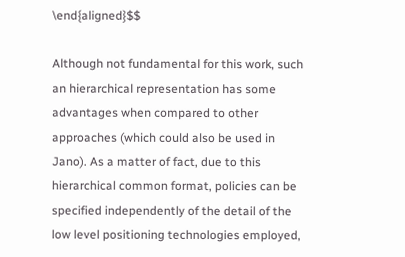\end{aligned}$$

Although not fundamental for this work, such an hierarchical representation has some advantages when compared to other approaches (which could also be used in Jano). As a matter of fact, due to this hierarchical common format, policies can be specified independently of the detail of the low level positioning technologies employed,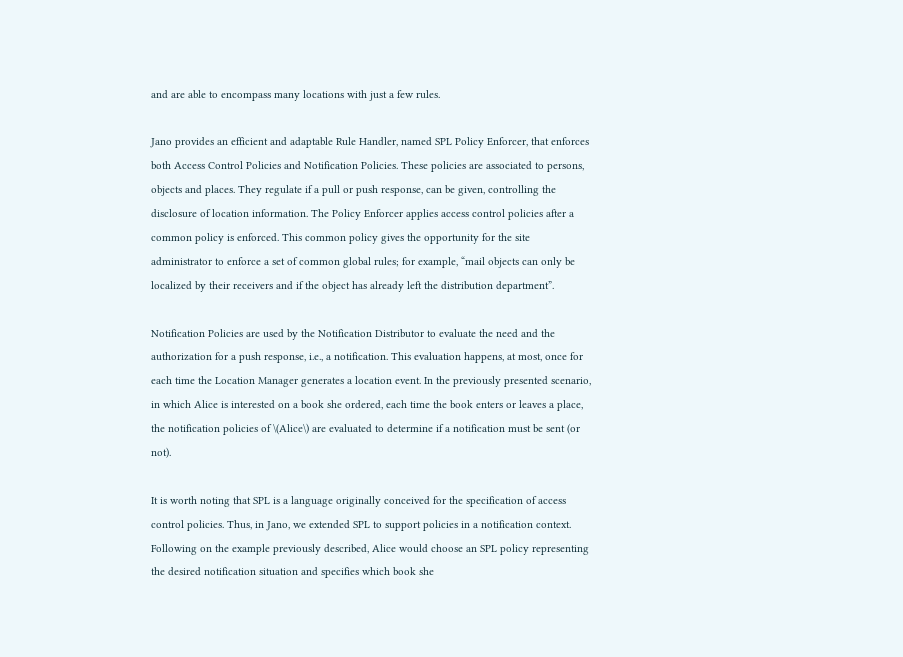and are able to encompass many locations with just a few rules.

Jano provides an efficient and adaptable Rule Handler, named SPL Policy Enforcer, that enforces both Access Control Policies and Notification Policies. These policies are associated to persons, objects and places. They regulate if a pull or push response, can be given, controlling the disclosure of location information. The Policy Enforcer applies access control policies after a common policy is enforced. This common policy gives the opportunity for the site administrator to enforce a set of common global rules; for example, “mail objects can only be localized by their receivers and if the object has already left the distribution department”.

Notification Policies are used by the Notification Distributor to evaluate the need and the authorization for a push response, i.e., a notification. This evaluation happens, at most, once for each time the Location Manager generates a location event. In the previously presented scenario, in which Alice is interested on a book she ordered, each time the book enters or leaves a place, the notification policies of \(Alice\) are evaluated to determine if a notification must be sent (or not).

It is worth noting that SPL is a language originally conceived for the specification of access control policies. Thus, in Jano, we extended SPL to support policies in a notification context. Following on the example previously described, Alice would choose an SPL policy representing the desired notification situation and specifies which book she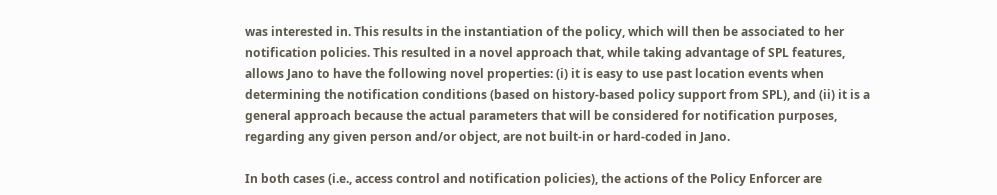was interested in. This results in the instantiation of the policy, which will then be associated to her notification policies. This resulted in a novel approach that, while taking advantage of SPL features, allows Jano to have the following novel properties: (i) it is easy to use past location events when determining the notification conditions (based on history-based policy support from SPL), and (ii) it is a general approach because the actual parameters that will be considered for notification purposes, regarding any given person and/or object, are not built-in or hard-coded in Jano.

In both cases (i.e., access control and notification policies), the actions of the Policy Enforcer are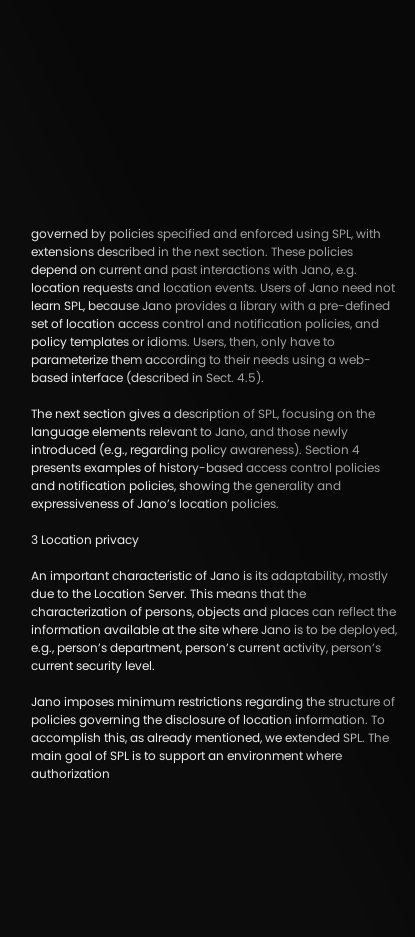governed by policies specified and enforced using SPL, with extensions described in the next section. These policies depend on current and past interactions with Jano, e.g. location requests and location events. Users of Jano need not learn SPL, because Jano provides a library with a pre-defined set of location access control and notification policies, and policy templates or idioms. Users, then, only have to parameterize them according to their needs using a web-based interface (described in Sect. 4.5).

The next section gives a description of SPL, focusing on the language elements relevant to Jano, and those newly introduced (e.g., regarding policy awareness). Section 4 presents examples of history-based access control policies and notification policies, showing the generality and expressiveness of Jano’s location policies.

3 Location privacy

An important characteristic of Jano is its adaptability, mostly due to the Location Server. This means that the characterization of persons, objects and places can reflect the information available at the site where Jano is to be deployed, e.g., person’s department, person’s current activity, person’s current security level.

Jano imposes minimum restrictions regarding the structure of policies governing the disclosure of location information. To accomplish this, as already mentioned, we extended SPL. The main goal of SPL is to support an environment where authorization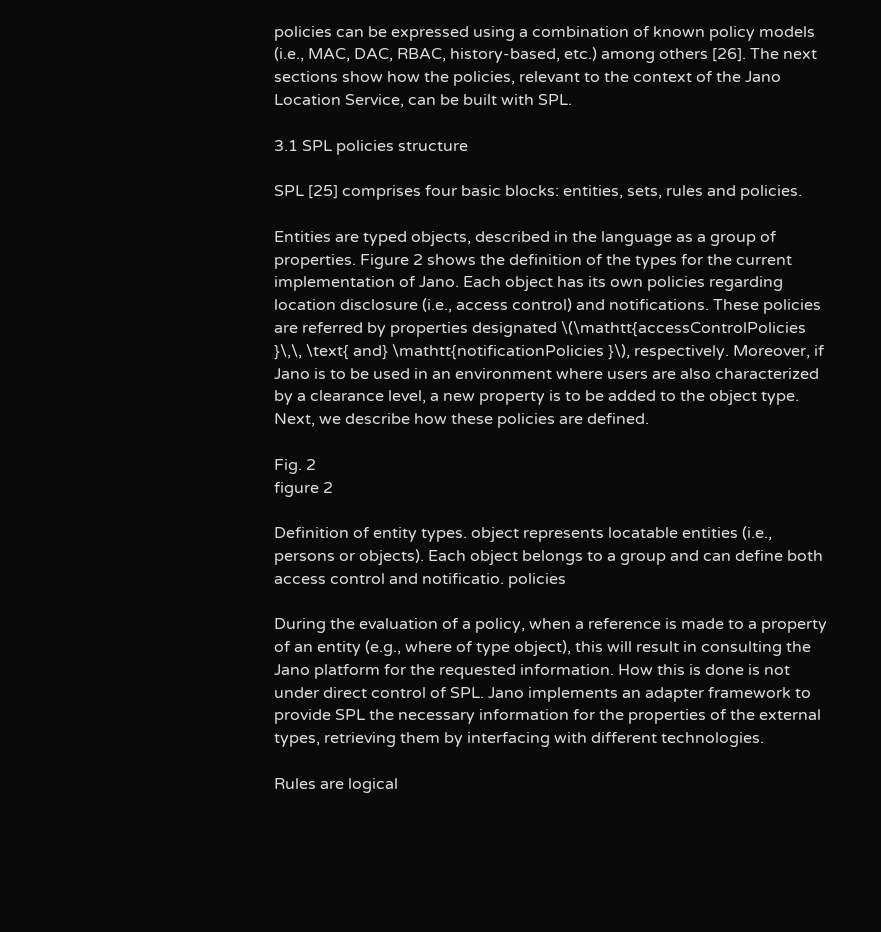policies can be expressed using a combination of known policy models (i.e., MAC, DAC, RBAC, history-based, etc.) among others [26]. The next sections show how the policies, relevant to the context of the Jano Location Service, can be built with SPL.

3.1 SPL policies structure

SPL [25] comprises four basic blocks: entities, sets, rules and policies.

Entities are typed objects, described in the language as a group of properties. Figure 2 shows the definition of the types for the current implementation of Jano. Each object has its own policies regarding location disclosure (i.e., access control) and notifications. These policies are referred by properties designated \(\mathtt{accessControlPolicies }\,\, \text{ and} \mathtt{notificationPolicies }\), respectively. Moreover, if Jano is to be used in an environment where users are also characterized by a clearance level, a new property is to be added to the object type. Next, we describe how these policies are defined.

Fig. 2
figure 2

Definition of entity types. object represents locatable entities (i.e., persons or objects). Each object belongs to a group and can define both access control and notificatio. policies

During the evaluation of a policy, when a reference is made to a property of an entity (e.g., where of type object), this will result in consulting the Jano platform for the requested information. How this is done is not under direct control of SPL. Jano implements an adapter framework to provide SPL the necessary information for the properties of the external types, retrieving them by interfacing with different technologies.

Rules are logical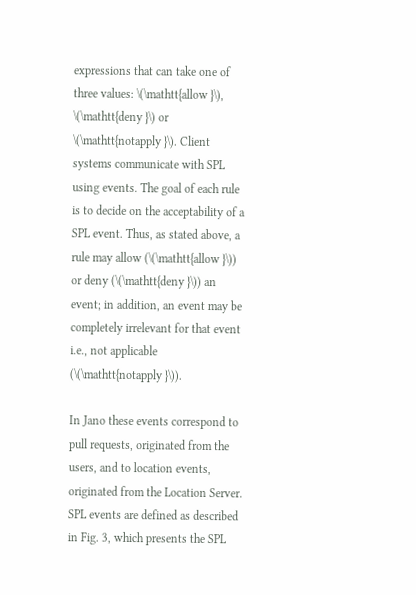expressions that can take one of three values: \(\mathtt{allow }\), \(\mathtt{deny }\) or \(\mathtt{notapply }\). Client systems communicate with SPL using events. The goal of each rule is to decide on the acceptability of a SPL event. Thus, as stated above, a rule may allow (\(\mathtt{allow }\)) or deny (\(\mathtt{deny }\)) an event; in addition, an event may be completely irrelevant for that event i.e., not applicable (\(\mathtt{notapply }\)).

In Jano these events correspond to pull requests, originated from the users, and to location events, originated from the Location Server. SPL events are defined as described in Fig. 3, which presents the SPL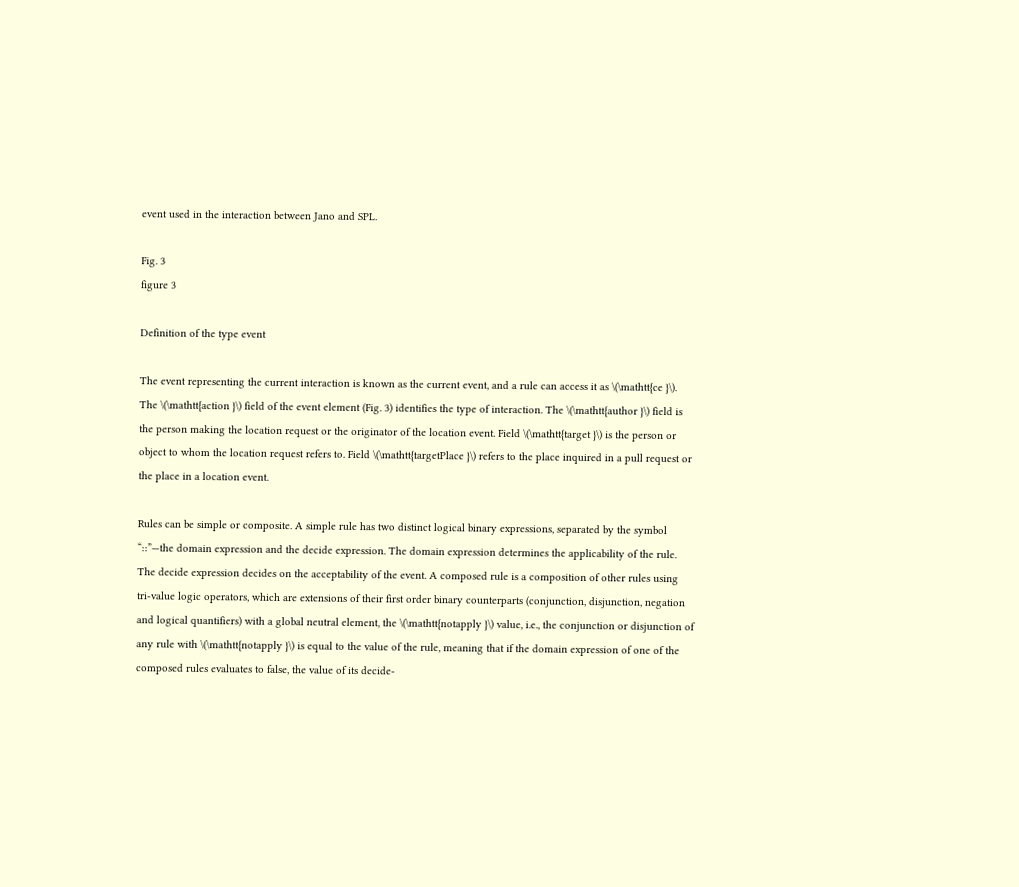event used in the interaction between Jano and SPL.

Fig. 3
figure 3

Definition of the type event

The event representing the current interaction is known as the current event, and a rule can access it as \(\mathtt{ce }\). The \(\mathtt{action }\) field of the event element (Fig. 3) identifies the type of interaction. The \(\mathtt{author }\) field is the person making the location request or the originator of the location event. Field \(\mathtt{target }\) is the person or object to whom the location request refers to. Field \(\mathtt{targetPlace }\) refers to the place inquired in a pull request or the place in a location event.

Rules can be simple or composite. A simple rule has two distinct logical binary expressions, separated by the symbol “::”—the domain expression and the decide expression. The domain expression determines the applicability of the rule. The decide expression decides on the acceptability of the event. A composed rule is a composition of other rules using tri-value logic operators, which are extensions of their first order binary counterparts (conjunction, disjunction, negation and logical quantifiers) with a global neutral element, the \(\mathtt{notapply }\) value, i.e., the conjunction or disjunction of any rule with \(\mathtt{notapply }\) is equal to the value of the rule, meaning that if the domain expression of one of the composed rules evaluates to false, the value of its decide-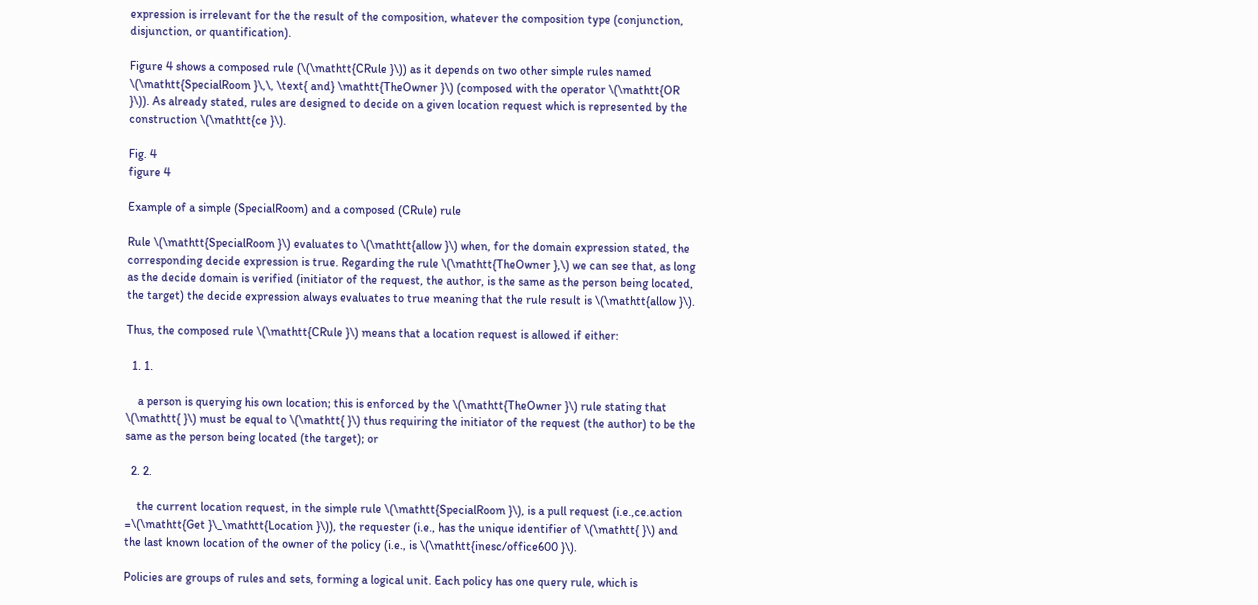expression is irrelevant for the the result of the composition, whatever the composition type (conjunction, disjunction, or quantification).

Figure 4 shows a composed rule (\(\mathtt{CRule }\)) as it depends on two other simple rules named \(\mathtt{SpecialRoom }\,\, \text{ and} \mathtt{TheOwner }\) (composed with the operator \(\mathtt{OR }\)). As already stated, rules are designed to decide on a given location request which is represented by the construction \(\mathtt{ce }\).

Fig. 4
figure 4

Example of a simple (SpecialRoom) and a composed (CRule) rule

Rule \(\mathtt{SpecialRoom }\) evaluates to \(\mathtt{allow }\) when, for the domain expression stated, the corresponding decide expression is true. Regarding the rule \(\mathtt{TheOwner },\) we can see that, as long as the decide domain is verified (initiator of the request, the author, is the same as the person being located, the target) the decide expression always evaluates to true meaning that the rule result is \(\mathtt{allow }\).

Thus, the composed rule \(\mathtt{CRule }\) means that a location request is allowed if either:

  1. 1.

    a person is querying his own location; this is enforced by the \(\mathtt{TheOwner }\) rule stating that \(\mathtt{ }\) must be equal to \(\mathtt{ }\) thus requiring the initiator of the request (the author) to be the same as the person being located (the target); or

  2. 2.

    the current location request, in the simple rule \(\mathtt{SpecialRoom }\), is a pull request (i.e.,ce.action =\(\mathtt{Get }\_\mathtt{Location }\)), the requester (i.e., has the unique identifier of \(\mathtt{ }\) and the last known location of the owner of the policy (i.e., is \(\mathtt{inesc/office600 }\).

Policies are groups of rules and sets, forming a logical unit. Each policy has one query rule, which is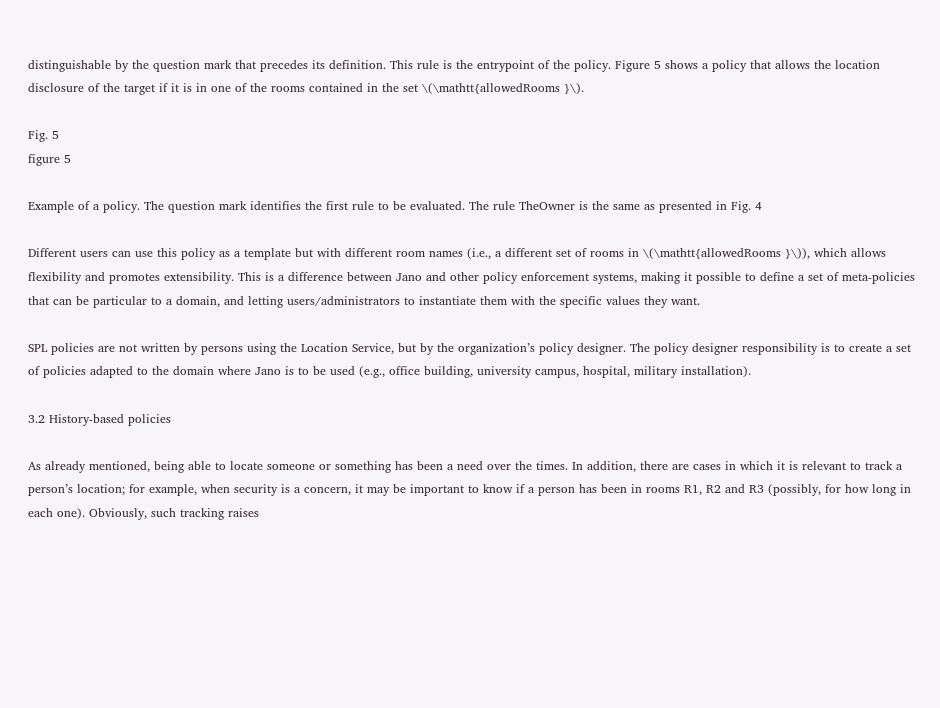distinguishable by the question mark that precedes its definition. This rule is the entrypoint of the policy. Figure 5 shows a policy that allows the location disclosure of the target if it is in one of the rooms contained in the set \(\mathtt{allowedRooms }\).

Fig. 5
figure 5

Example of a policy. The question mark identifies the first rule to be evaluated. The rule TheOwner is the same as presented in Fig. 4

Different users can use this policy as a template but with different room names (i.e., a different set of rooms in \(\mathtt{allowedRooms }\)), which allows flexibility and promotes extensibility. This is a difference between Jano and other policy enforcement systems, making it possible to define a set of meta-policies that can be particular to a domain, and letting users/administrators to instantiate them with the specific values they want.

SPL policies are not written by persons using the Location Service, but by the organization’s policy designer. The policy designer responsibility is to create a set of policies adapted to the domain where Jano is to be used (e.g., office building, university campus, hospital, military installation).

3.2 History-based policies

As already mentioned, being able to locate someone or something has been a need over the times. In addition, there are cases in which it is relevant to track a person’s location; for example, when security is a concern, it may be important to know if a person has been in rooms R1, R2 and R3 (possibly, for how long in each one). Obviously, such tracking raises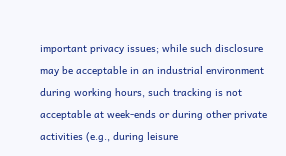important privacy issues; while such disclosure may be acceptable in an industrial environment during working hours, such tracking is not acceptable at week-ends or during other private activities (e.g., during leisure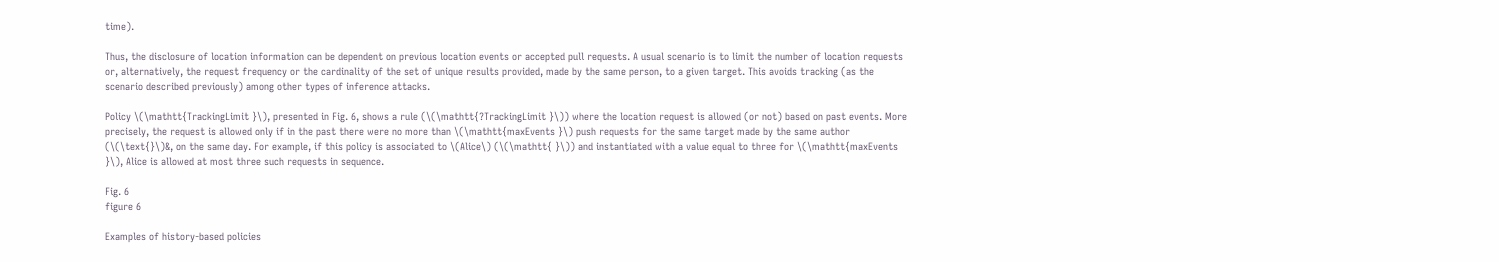time).

Thus, the disclosure of location information can be dependent on previous location events or accepted pull requests. A usual scenario is to limit the number of location requests or, alternatively, the request frequency or the cardinality of the set of unique results provided, made by the same person, to a given target. This avoids tracking (as the scenario described previously) among other types of inference attacks.

Policy \(\mathtt{TrackingLimit }\), presented in Fig. 6, shows a rule (\(\mathtt{?TrackingLimit }\)) where the location request is allowed (or not) based on past events. More precisely, the request is allowed only if in the past there were no more than \(\mathtt{maxEvents }\) push requests for the same target made by the same author (\(\text{}\)&, on the same day. For example, if this policy is associated to \(Alice\) (\(\mathtt{ }\)) and instantiated with a value equal to three for \(\mathtt{maxEvents }\), Alice is allowed at most three such requests in sequence.

Fig. 6
figure 6

Examples of history-based policies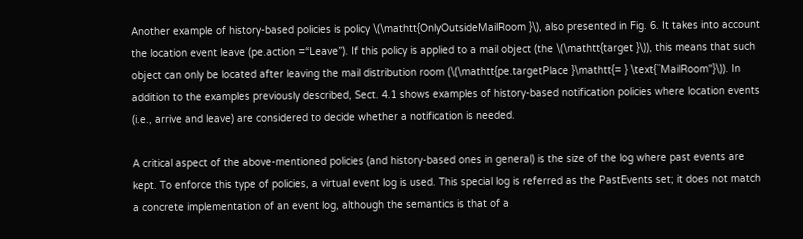Another example of history-based policies is policy \(\mathtt{OnlyOutsideMailRoom }\), also presented in Fig. 6. It takes into account the location event leave (pe.action =“Leave”). If this policy is applied to a mail object (the \(\mathtt{target }\)), this means that such object can only be located after leaving the mail distribution room (\(\mathtt{pe.targetPlace }\mathtt{= } \text{``MailRoom''}\)). In addition to the examples previously described, Sect. 4.1 shows examples of history-based notification policies where location events (i.e., arrive and leave) are considered to decide whether a notification is needed.

A critical aspect of the above-mentioned policies (and history-based ones in general) is the size of the log where past events are kept. To enforce this type of policies, a virtual event log is used. This special log is referred as the PastEvents set; it does not match a concrete implementation of an event log, although the semantics is that of a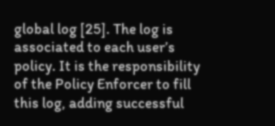global log [25]. The log is associated to each user’s policy. It is the responsibility of the Policy Enforcer to fill this log, adding successful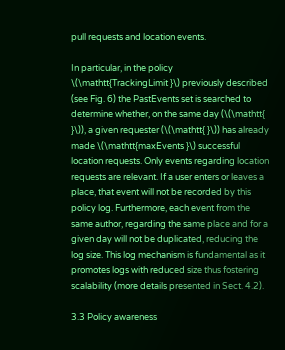pull requests and location events.

In particular, in the policy \(\mathtt{TrackingLimit }\) previously described (see Fig. 6) the PastEvents set is searched to determine whether, on the same day (\(\mathtt{ }\)), a given requester (\(\mathtt{ }\)) has already made \(\mathtt{maxEvents }\) successful location requests. Only events regarding location requests are relevant. If a user enters or leaves a place, that event will not be recorded by this policy log. Furthermore, each event from the same author, regarding the same place and for a given day will not be duplicated, reducing the log size. This log mechanism is fundamental as it promotes logs with reduced size thus fostering scalability (more details presented in Sect. 4.2).

3.3 Policy awareness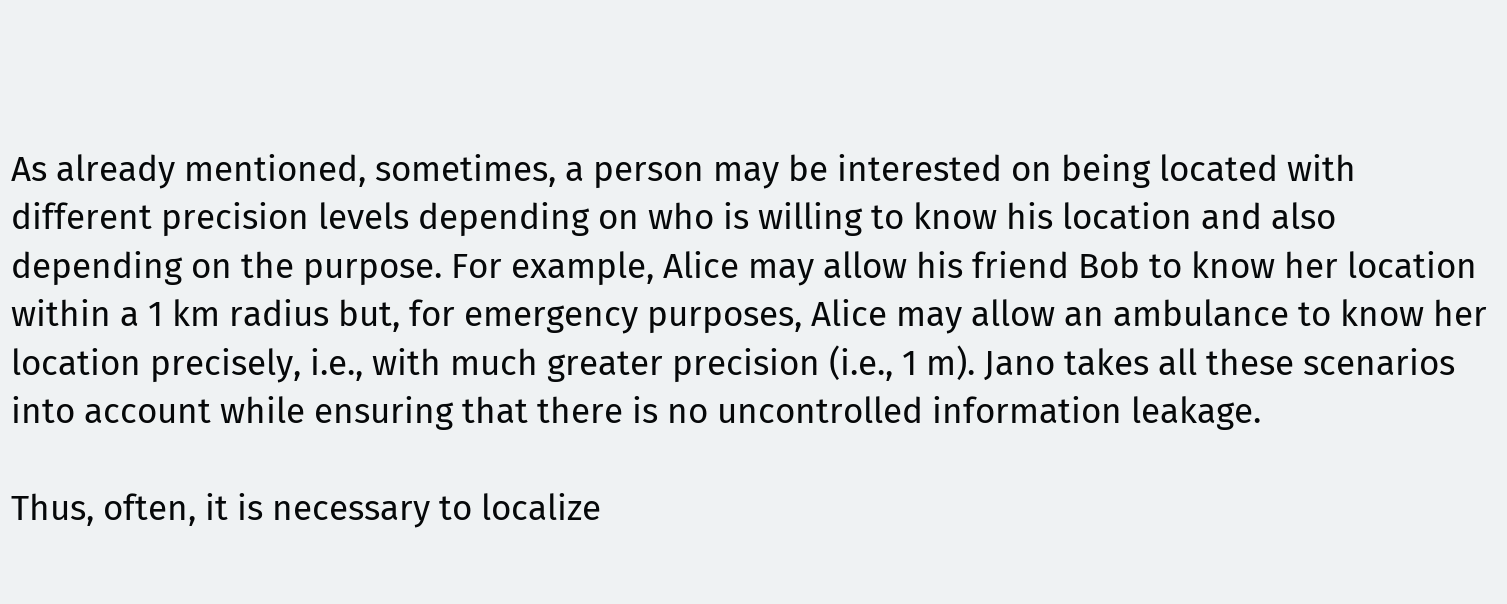As already mentioned, sometimes, a person may be interested on being located with different precision levels depending on who is willing to know his location and also depending on the purpose. For example, Alice may allow his friend Bob to know her location within a 1 km radius but, for emergency purposes, Alice may allow an ambulance to know her location precisely, i.e., with much greater precision (i.e., 1 m). Jano takes all these scenarios into account while ensuring that there is no uncontrolled information leakage.

Thus, often, it is necessary to localize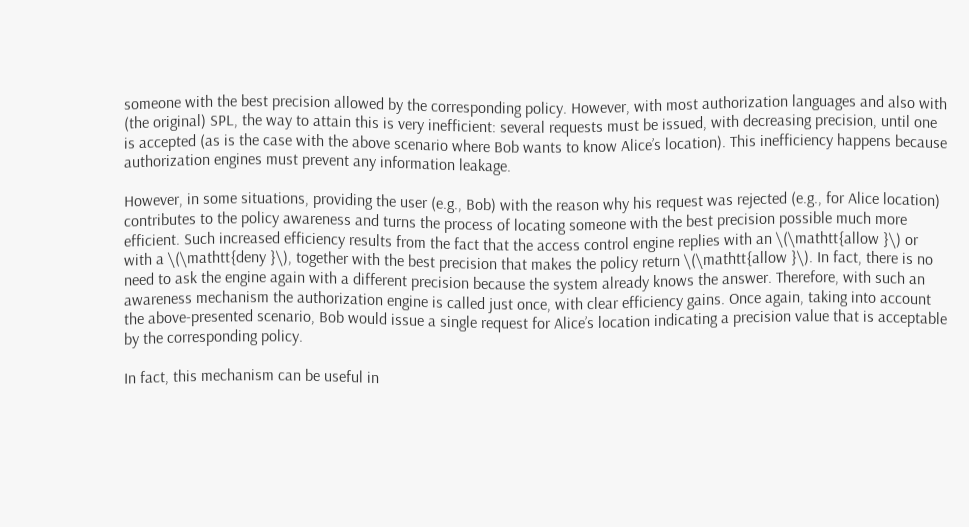someone with the best precision allowed by the corresponding policy. However, with most authorization languages and also with (the original) SPL, the way to attain this is very inefficient: several requests must be issued, with decreasing precision, until one is accepted (as is the case with the above scenario where Bob wants to know Alice’s location). This inefficiency happens because authorization engines must prevent any information leakage.

However, in some situations, providing the user (e.g., Bob) with the reason why his request was rejected (e.g., for Alice location) contributes to the policy awareness and turns the process of locating someone with the best precision possible much more efficient. Such increased efficiency results from the fact that the access control engine replies with an \(\mathtt{allow }\) or with a \(\mathtt{deny }\), together with the best precision that makes the policy return \(\mathtt{allow }\). In fact, there is no need to ask the engine again with a different precision because the system already knows the answer. Therefore, with such an awareness mechanism the authorization engine is called just once, with clear efficiency gains. Once again, taking into account the above-presented scenario, Bob would issue a single request for Alice’s location indicating a precision value that is acceptable by the corresponding policy.

In fact, this mechanism can be useful in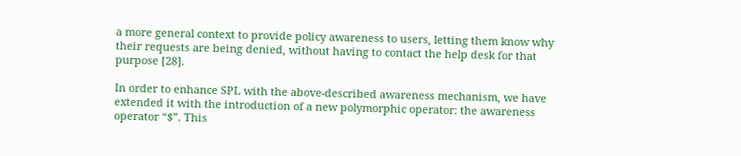a more general context to provide policy awareness to users, letting them know why their requests are being denied, without having to contact the help desk for that purpose [28].

In order to enhance SPL with the above-described awareness mechanism, we have extended it with the introduction of a new polymorphic operator: the awareness operator “$”. This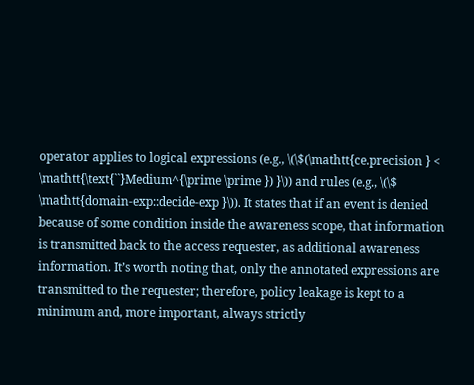operator applies to logical expressions (e.g., \(\$(\mathtt{ce.precision } < \mathtt{\text{``}Medium^{\prime \prime }) }\)) and rules (e.g., \(\$ \mathtt{domain-exp::decide-exp }\)). It states that if an event is denied because of some condition inside the awareness scope, that information is transmitted back to the access requester, as additional awareness information. It’s worth noting that, only the annotated expressions are transmitted to the requester; therefore, policy leakage is kept to a minimum and, more important, always strictly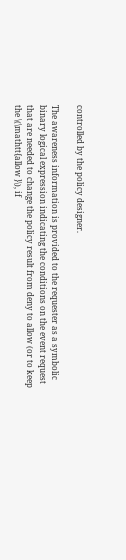controlled by the policy designer.

The awareness information is provided to the requester as a symbolic binary logical expression indicating the conditions on the event request that are needed to change the policy result from deny to allow (or to keep the \(\mathtt{allow }\), if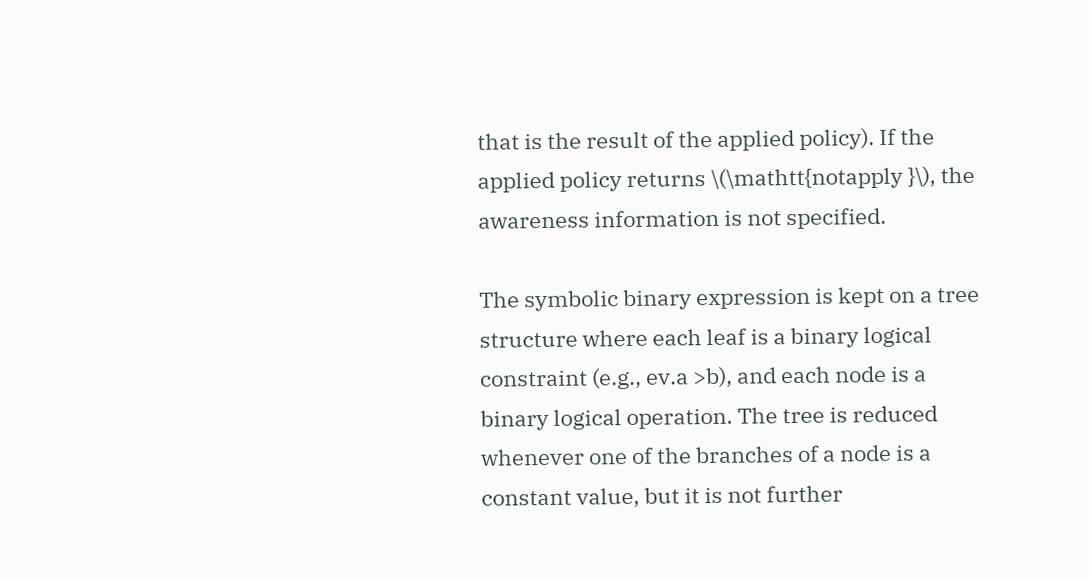that is the result of the applied policy). If the applied policy returns \(\mathtt{notapply }\), the awareness information is not specified.

The symbolic binary expression is kept on a tree structure where each leaf is a binary logical constraint (e.g., ev.a >b), and each node is a binary logical operation. The tree is reduced whenever one of the branches of a node is a constant value, but it is not further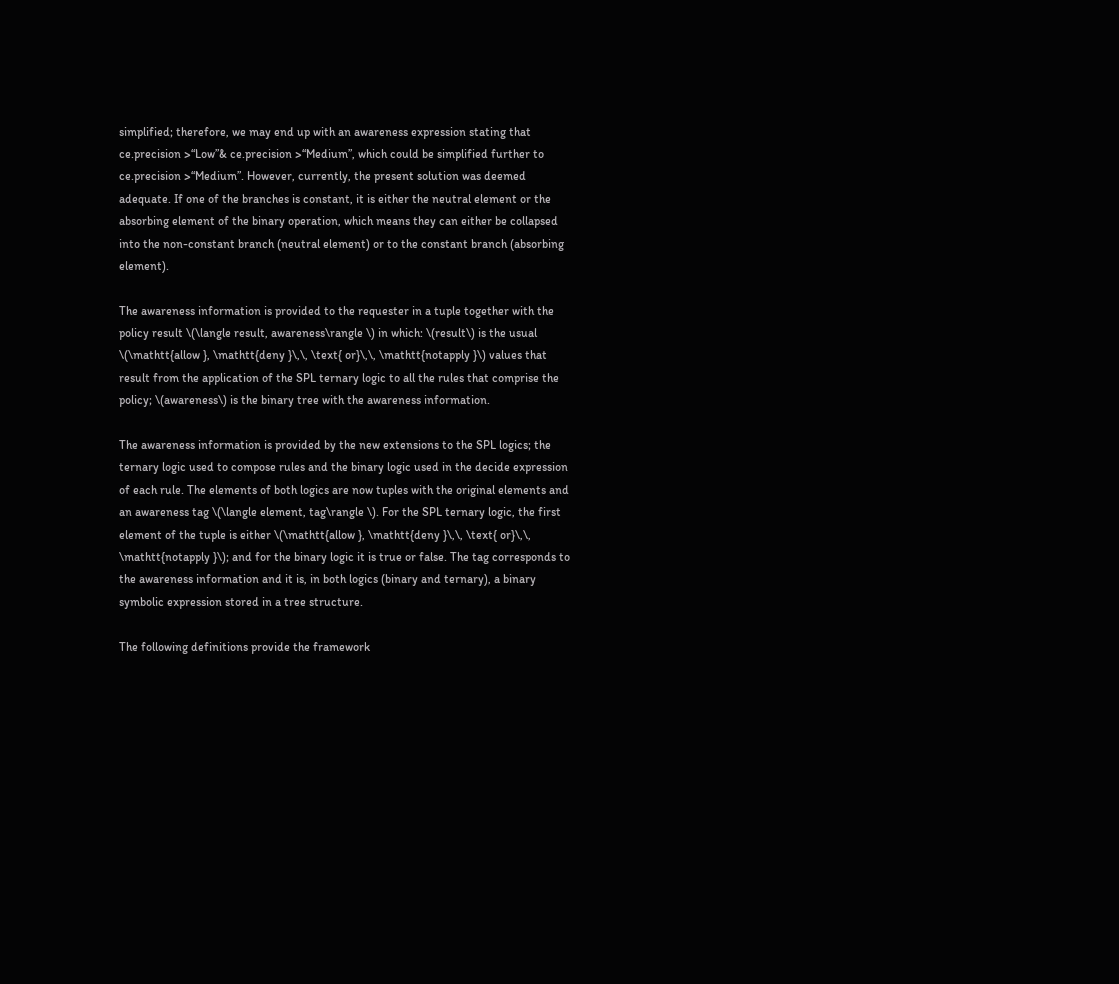simplified; therefore, we may end up with an awareness expression stating that ce.precision >“Low”& ce.precision >“Medium”, which could be simplified further to ce.precision >“Medium”. However, currently, the present solution was deemed adequate. If one of the branches is constant, it is either the neutral element or the absorbing element of the binary operation, which means they can either be collapsed into the non-constant branch (neutral element) or to the constant branch (absorbing element).

The awareness information is provided to the requester in a tuple together with the policy result \(\langle result, awareness\rangle \) in which: \(result\) is the usual \(\mathtt{allow }, \mathtt{deny }\,\, \text{ or}\,\, \mathtt{notapply }\) values that result from the application of the SPL ternary logic to all the rules that comprise the policy; \(awareness\) is the binary tree with the awareness information.

The awareness information is provided by the new extensions to the SPL logics; the ternary logic used to compose rules and the binary logic used in the decide expression of each rule. The elements of both logics are now tuples with the original elements and an awareness tag \(\langle element, tag\rangle \). For the SPL ternary logic, the first element of the tuple is either \(\mathtt{allow }, \mathtt{deny }\,\, \text{ or}\,\, \mathtt{notapply }\); and for the binary logic it is true or false. The tag corresponds to the awareness information and it is, in both logics (binary and ternary), a binary symbolic expression stored in a tree structure.

The following definitions provide the framework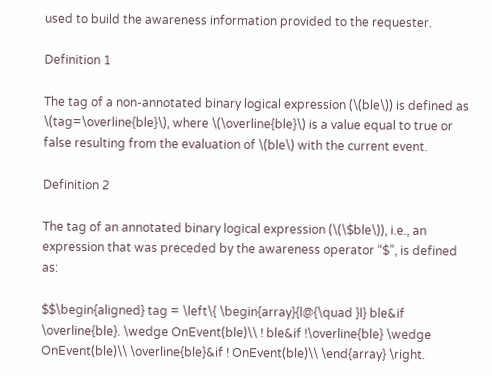used to build the awareness information provided to the requester.

Definition 1

The tag of a non-annotated binary logical expression (\(ble\)) is defined as \(tag=\overline{ble}\), where \(\overline{ble}\) is a value equal to true or false resulting from the evaluation of \(ble\) with the current event.

Definition 2

The tag of an annotated binary logical expression (\(\$ble\)), i.e., an expression that was preceded by the awareness operator “$”, is defined as:

$$\begin{aligned} tag = \left\{ \begin{array}{l@{\quad }l} ble&if \overline{ble}. \wedge OnEvent(ble)\\ ! ble&if !\overline{ble} \wedge OnEvent(ble)\\ \overline{ble}&if ! OnEvent(ble)\\ \end{array} \right.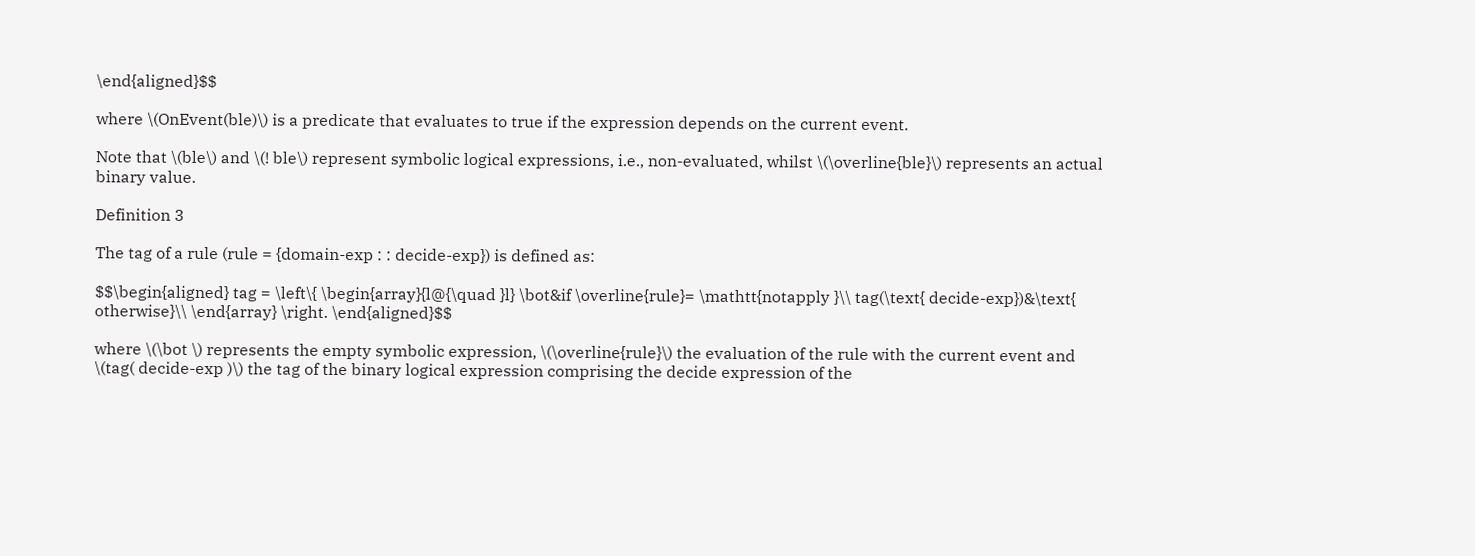\end{aligned}$$

where \(OnEvent(ble)\) is a predicate that evaluates to true if the expression depends on the current event.

Note that \(ble\) and \(! ble\) represent symbolic logical expressions, i.e., non-evaluated, whilst \(\overline{ble}\) represents an actual binary value.

Definition 3

The tag of a rule (rule = {domain-exp : : decide-exp}) is defined as:

$$\begin{aligned} tag = \left\{ \begin{array}{l@{\quad }l} \bot&if \overline{rule}= \mathtt{notapply }\\ tag(\text{ decide-exp})&\text{ otherwise}\\ \end{array} \right. \end{aligned}$$

where \(\bot \) represents the empty symbolic expression, \(\overline{rule}\) the evaluation of the rule with the current event and \(tag( decide-exp )\) the tag of the binary logical expression comprising the decide expression of the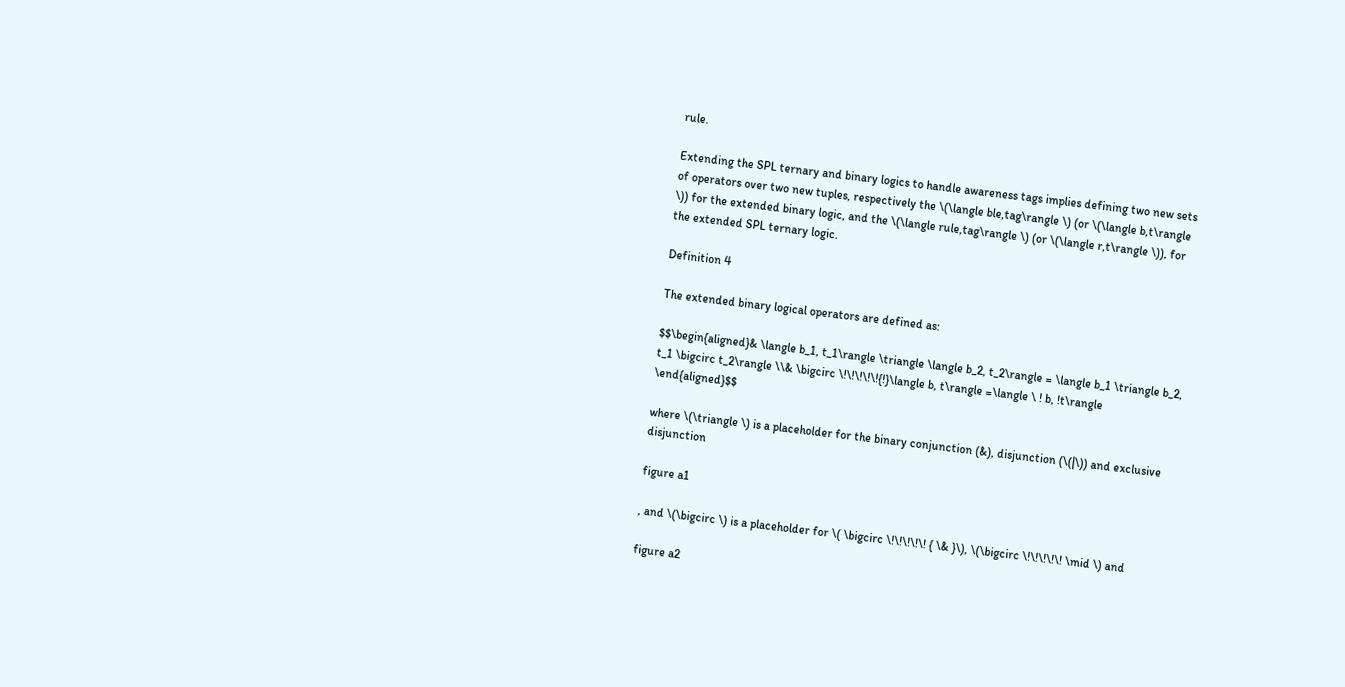rule.

Extending the SPL ternary and binary logics to handle awareness tags implies defining two new sets of operators over two new tuples, respectively the \(\langle ble,tag\rangle \) (or \(\langle b,t\rangle \)) for the extended binary logic, and the \(\langle rule,tag\rangle \) (or \(\langle r,t\rangle \)), for the extended SPL ternary logic.

Definition 4

The extended binary logical operators are defined as:

$$\begin{aligned}& \langle b_1, t_1\rangle \triangle \langle b_2, t_2\rangle = \langle b_1 \triangle b_2, t_1 \bigcirc t_2\rangle \\& \bigcirc \!\!\!\!\!{!}\langle b, t\rangle =\langle \ ! b, !t\rangle \end{aligned}$$

where \(\triangle \) is a placeholder for the binary conjunction (&), disjunction (\(|\)) and exclusive disjunction

figure a1

, and \(\bigcirc \) is a placeholder for \( \bigcirc \!\!\!\!\! { \& }\), \(\bigcirc \!\!\!\!\! \mid \) and

figure a2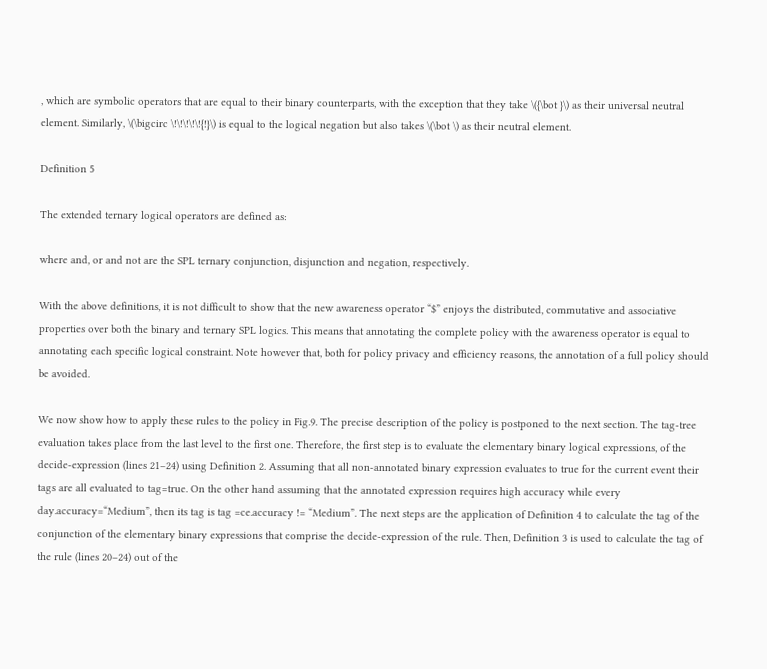, which are symbolic operators that are equal to their binary counterparts, with the exception that they take \({\bot }\) as their universal neutral element. Similarly, \(\bigcirc \!\!\!\!\!{!}\) is equal to the logical negation but also takes \(\bot \) as their neutral element.

Definition 5

The extended ternary logical operators are defined as:

where and, or and not are the SPL ternary conjunction, disjunction and negation, respectively.

With the above definitions, it is not difficult to show that the new awareness operator “$” enjoys the distributed, commutative and associative properties over both the binary and ternary SPL logics. This means that annotating the complete policy with the awareness operator is equal to annotating each specific logical constraint. Note however that, both for policy privacy and efficiency reasons, the annotation of a full policy should be avoided.

We now show how to apply these rules to the policy in Fig.9. The precise description of the policy is postponed to the next section. The tag-tree evaluation takes place from the last level to the first one. Therefore, the first step is to evaluate the elementary binary logical expressions, of the decide-expression (lines 21–24) using Definition 2. Assuming that all non-annotated binary expression evaluates to true for the current event their tags are all evaluated to tag=true. On the other hand assuming that the annotated expression requires high accuracy while every day.accuracy=“Medium”, then its tag is tag =ce.accuracy != “Medium”. The next steps are the application of Definition 4 to calculate the tag of the conjunction of the elementary binary expressions that comprise the decide-expression of the rule. Then, Definition 3 is used to calculate the tag of the rule (lines 20–24) out of the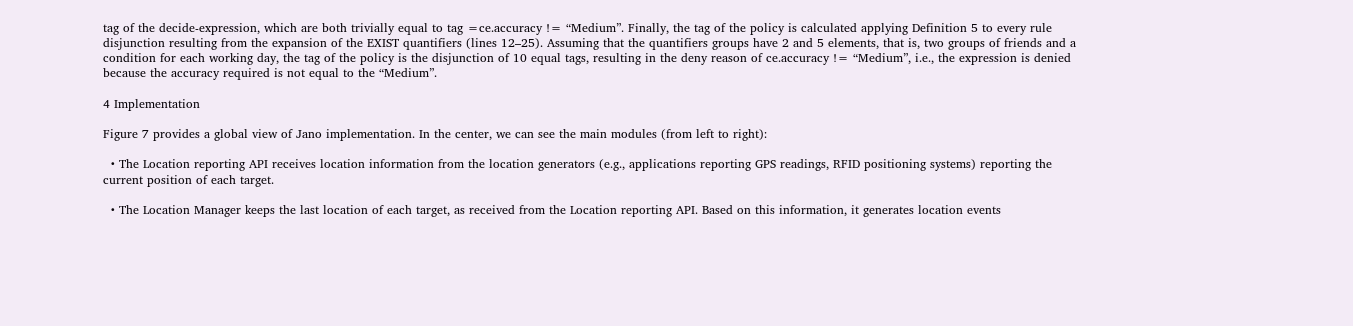tag of the decide-expression, which are both trivially equal to tag =ce.accuracy != “Medium”. Finally, the tag of the policy is calculated applying Definition 5 to every rule disjunction resulting from the expansion of the EXIST quantifiers (lines 12–25). Assuming that the quantifiers groups have 2 and 5 elements, that is, two groups of friends and a condition for each working day, the tag of the policy is the disjunction of 10 equal tags, resulting in the deny reason of ce.accuracy != “Medium”, i.e., the expression is denied because the accuracy required is not equal to the “Medium”.

4 Implementation

Figure 7 provides a global view of Jano implementation. In the center, we can see the main modules (from left to right):

  • The Location reporting API receives location information from the location generators (e.g., applications reporting GPS readings, RFID positioning systems) reporting the current position of each target.

  • The Location Manager keeps the last location of each target, as received from the Location reporting API. Based on this information, it generates location events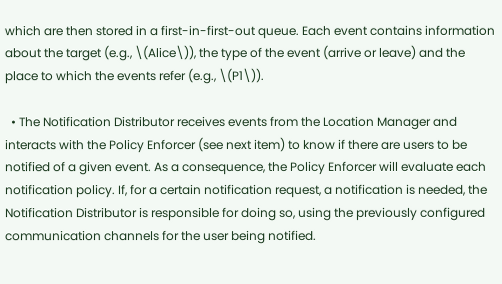which are then stored in a first-in-first-out queue. Each event contains information about the target (e.g., \(Alice\)), the type of the event (arrive or leave) and the place to which the events refer (e.g., \(P1\)).

  • The Notification Distributor receives events from the Location Manager and interacts with the Policy Enforcer (see next item) to know if there are users to be notified of a given event. As a consequence, the Policy Enforcer will evaluate each notification policy. If, for a certain notification request, a notification is needed, the Notification Distributor is responsible for doing so, using the previously configured communication channels for the user being notified.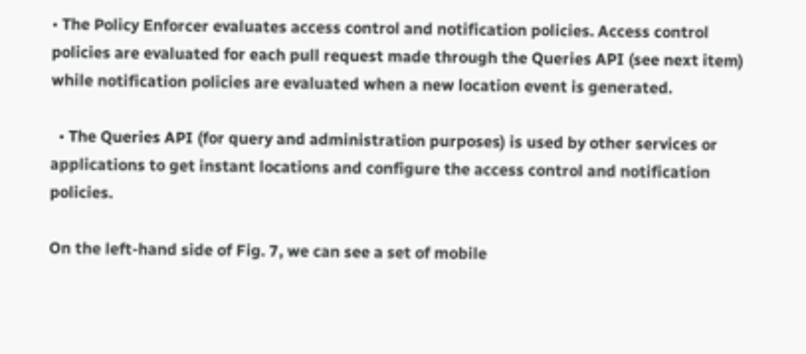• The Policy Enforcer evaluates access control and notification policies. Access control policies are evaluated for each pull request made through the Queries API (see next item) while notification policies are evaluated when a new location event is generated.

  • The Queries API (for query and administration purposes) is used by other services or applications to get instant locations and configure the access control and notification policies.

On the left-hand side of Fig. 7, we can see a set of mobile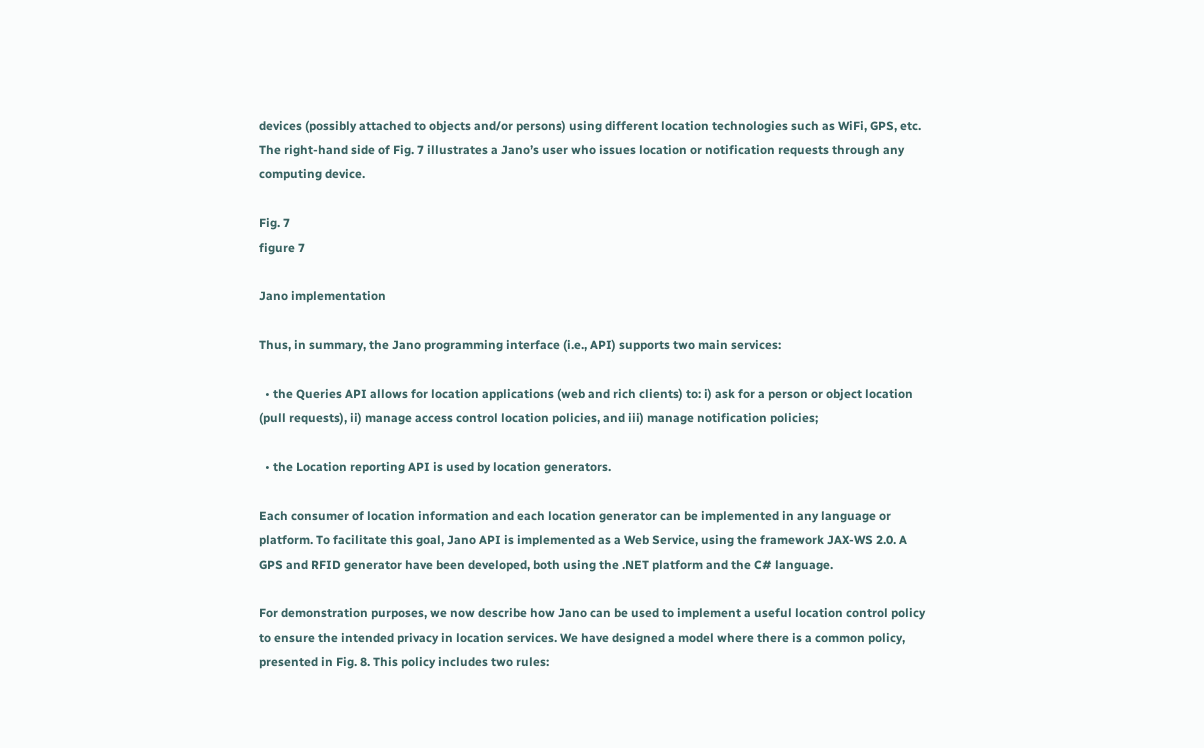devices (possibly attached to objects and/or persons) using different location technologies such as WiFi, GPS, etc. The right-hand side of Fig. 7 illustrates a Jano’s user who issues location or notification requests through any computing device.

Fig. 7
figure 7

Jano implementation

Thus, in summary, the Jano programming interface (i.e., API) supports two main services:

  • the Queries API allows for location applications (web and rich clients) to: i) ask for a person or object location (pull requests), ii) manage access control location policies, and iii) manage notification policies;

  • the Location reporting API is used by location generators.

Each consumer of location information and each location generator can be implemented in any language or platform. To facilitate this goal, Jano API is implemented as a Web Service, using the framework JAX-WS 2.0. A GPS and RFID generator have been developed, both using the .NET platform and the C# language.

For demonstration purposes, we now describe how Jano can be used to implement a useful location control policy to ensure the intended privacy in location services. We have designed a model where there is a common policy, presented in Fig. 8. This policy includes two rules: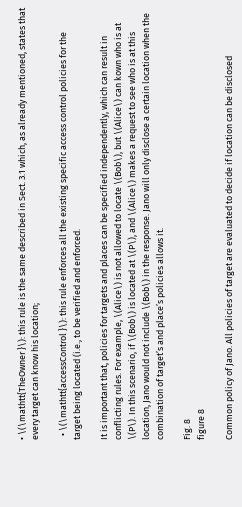• \(\mathtt{TheOwner }\): this rule is the same described in Sect. 3.1 which, as already mentioned, states that every target can know his location;

  • \(\mathtt{accessControl }\): this rule enforces all the existing specific access control policies for the target being located (i.e., to be verified and enforced.

It is important that, policies for targets and places can be specified independently, which can result in conflicting rules. For example, \(Alice\) is not allowed to locate \(Bob\), but \(Alice\) can kown who is at \(P\). In this scenario, if \(Bob\) is located at \(P\), and \(Alice\) makes a request to see who is at this location, Jano would not include \(Bob\) in the response. Jano will only disclose a certain location when the combination of target’s and place’s policies allows it.

Fig. 8
figure 8

Common policy of Jano. All policies of target are evaluated to decide if location can be disclosed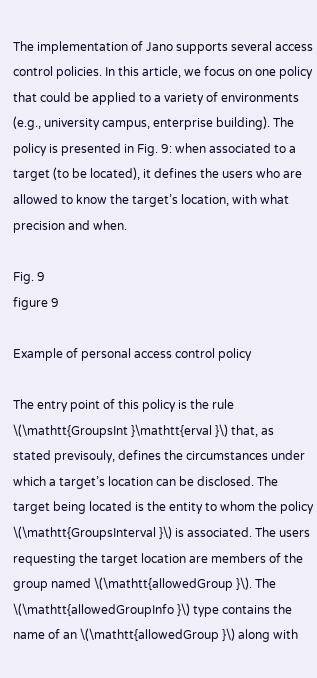The implementation of Jano supports several access control policies. In this article, we focus on one policy that could be applied to a variety of environments (e.g., university campus, enterprise building). The policy is presented in Fig. 9: when associated to a target (to be located), it defines the users who are allowed to know the target’s location, with what precision and when.

Fig. 9
figure 9

Example of personal access control policy

The entry point of this policy is the rule \(\mathtt{GroupsInt }\mathtt{erval }\) that, as stated previsouly, defines the circumstances under which a target’s location can be disclosed. The target being located is the entity to whom the policy \(\mathtt{GroupsInterval }\) is associated. The users requesting the target location are members of the group named \(\mathtt{allowedGroup }\). The \(\mathtt{allowedGroupInfo }\) type contains the name of an \(\mathtt{allowedGroup }\) along with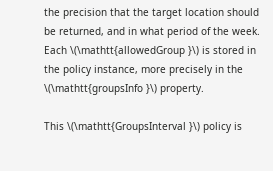the precision that the target location should be returned, and in what period of the week. Each \(\mathtt{allowedGroup }\) is stored in the policy instance, more precisely in the \(\mathtt{groupsInfo }\) property.

This \(\mathtt{GroupsInterval }\) policy is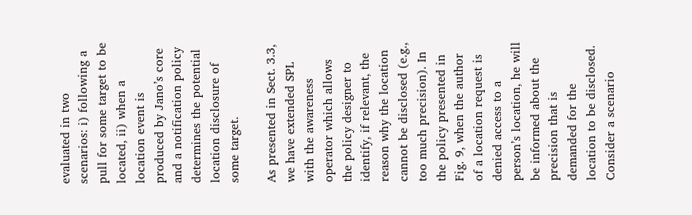evaluated in two scenarios: i) following a pull for some target to be located, ii) when a location event is produced by Jano’s core and a notification policy determines the potential location disclosure of some target.

As presented in Sect. 3.3, we have extended SPL with the awareness operator which allows the policy designer to identify, if relevant, the reason why the location cannot be disclosed (e.g., too much precision). In the policy presented in Fig. 9, when the author of a location request is denied access to a person’s location, he will be informed about the precision that is demanded for the location to be disclosed. Consider a scenario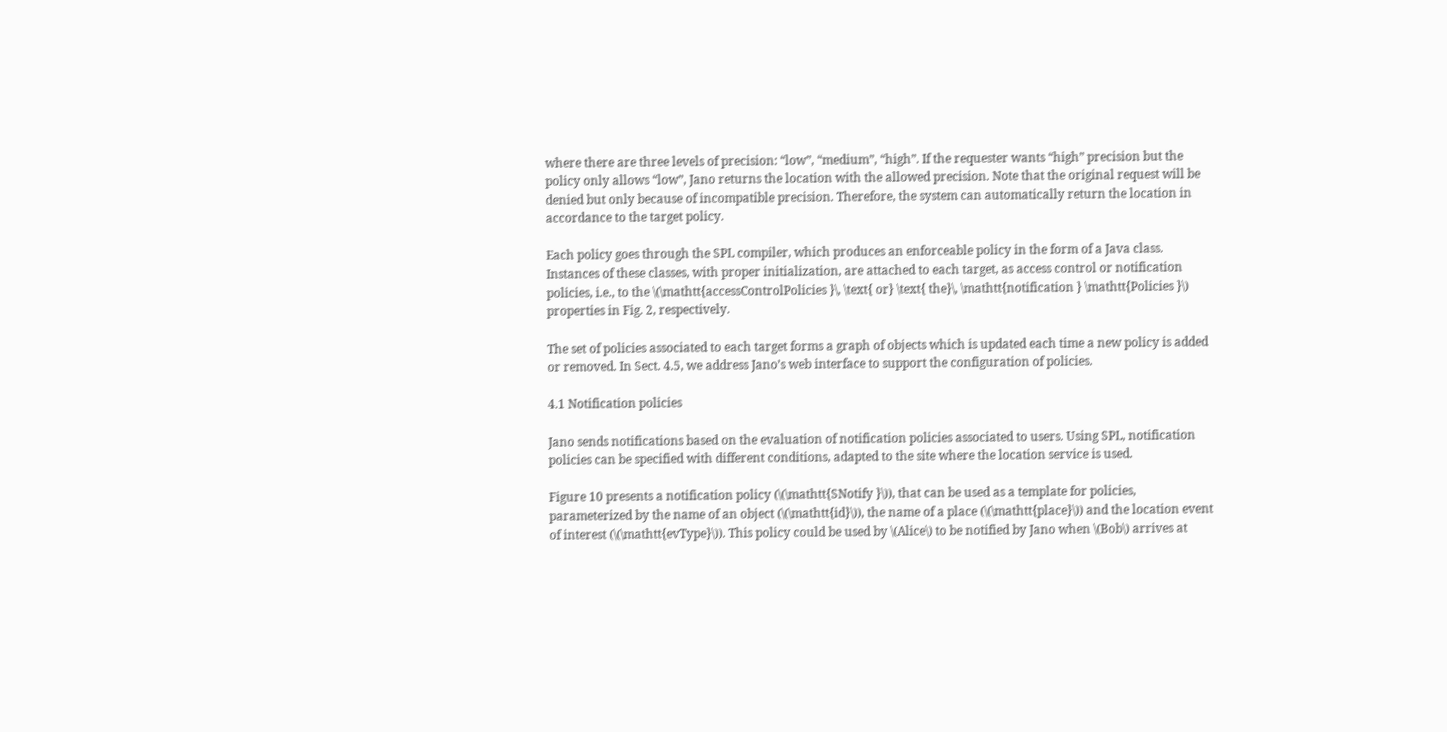where there are three levels of precision: “low”, “medium”, “high”. If the requester wants “high” precision but the policy only allows “low”, Jano returns the location with the allowed precision. Note that the original request will be denied but only because of incompatible precision. Therefore, the system can automatically return the location in accordance to the target policy.

Each policy goes through the SPL compiler, which produces an enforceable policy in the form of a Java class. Instances of these classes, with proper initialization, are attached to each target, as access control or notification policies, i.e., to the \(\mathtt{accessControlPolicies }\, \text{ or} \text{ the}\, \mathtt{notification } \mathtt{Policies }\) properties in Fig. 2, respectively.

The set of policies associated to each target forms a graph of objects which is updated each time a new policy is added or removed. In Sect. 4.5, we address Jano’s web interface to support the configuration of policies.

4.1 Notification policies

Jano sends notifications based on the evaluation of notification policies associated to users. Using SPL, notification policies can be specified with different conditions, adapted to the site where the location service is used.

Figure 10 presents a notification policy (\(\mathtt{SNotify }\)), that can be used as a template for policies, parameterized by the name of an object (\(\mathtt{id}\)), the name of a place (\(\mathtt{place}\)) and the location event of interest (\(\mathtt{evType}\)). This policy could be used by \(Alice\) to be notified by Jano when \(Bob\) arrives at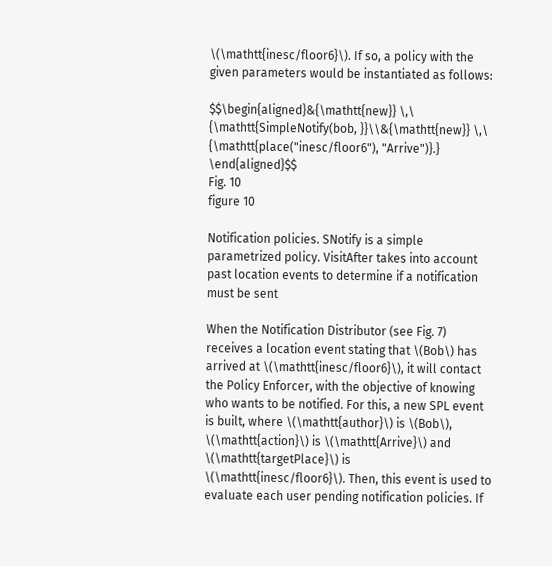\(\mathtt{inesc/floor6}\). If so, a policy with the given parameters would be instantiated as follows:

$$\begin{aligned}&{\mathtt{new}} \,\ {\mathtt{SimpleNotify(bob, }}\\&{\mathtt{new}} \,\ {\mathtt{place("inesc/floor6"), "Arrive")}.} \end{aligned}$$
Fig. 10
figure 10

Notification policies. SNotify is a simple parametrized policy. VisitAfter takes into account past location events to determine if a notification must be sent

When the Notification Distributor (see Fig. 7) receives a location event stating that \(Bob\) has arrived at \(\mathtt{inesc/floor6}\), it will contact the Policy Enforcer, with the objective of knowing who wants to be notified. For this, a new SPL event is built, where \(\mathtt{author}\) is \(Bob\), \(\mathtt{action}\) is \(\mathtt{Arrive}\) and \(\mathtt{targetPlace}\) is \(\mathtt{inesc/floor6}\). Then, this event is used to evaluate each user pending notification policies. If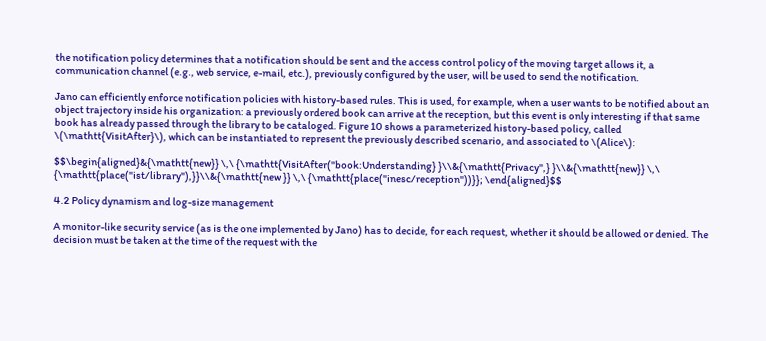the notification policy determines that a notification should be sent and the access control policy of the moving target allows it, a communication channel (e.g., web service, e-mail, etc.), previously configured by the user, will be used to send the notification.

Jano can efficiently enforce notification policies with history-based rules. This is used, for example, when a user wants to be notified about an object trajectory inside his organization: a previously ordered book can arrive at the reception, but this event is only interesting if that same book has already passed through the library to be cataloged. Figure 10 shows a parameterized history-based policy, called \(\mathtt{VisitAfter}\), which can be instantiated to represent the previously described scenario, and associated to \(Alice\):

$$\begin{aligned}&{\mathtt{new}} \,\ {\mathtt{VisitAfter("book:Understanding} }\\&{\mathtt{Privacy",} }\\&{\mathtt{new}} \,\ {\mathtt{place("ist/library"),}}\\&{\mathtt{new }} \,\ {\mathtt{place("inesc/reception"))}}; \end{aligned}$$

4.2 Policy dynamism and log-size management

A monitor-like security service (as is the one implemented by Jano) has to decide, for each request, whether it should be allowed or denied. The decision must be taken at the time of the request with the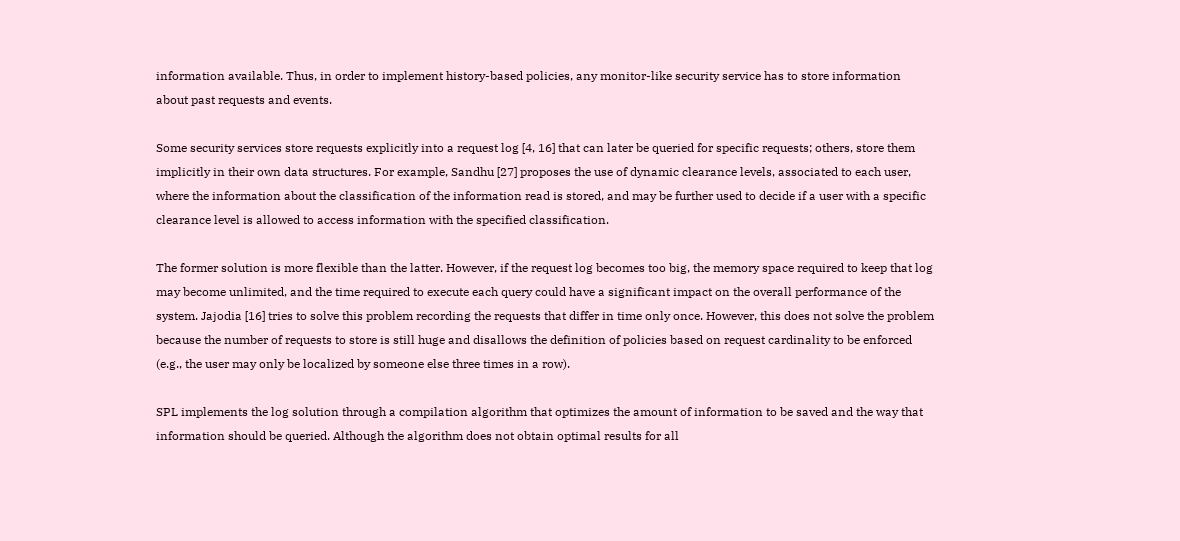information available. Thus, in order to implement history-based policies, any monitor-like security service has to store information about past requests and events.

Some security services store requests explicitly into a request log [4, 16] that can later be queried for specific requests; others, store them implicitly in their own data structures. For example, Sandhu [27] proposes the use of dynamic clearance levels, associated to each user, where the information about the classification of the information read is stored, and may be further used to decide if a user with a specific clearance level is allowed to access information with the specified classification.

The former solution is more flexible than the latter. However, if the request log becomes too big, the memory space required to keep that log may become unlimited, and the time required to execute each query could have a significant impact on the overall performance of the system. Jajodia [16] tries to solve this problem recording the requests that differ in time only once. However, this does not solve the problem because the number of requests to store is still huge and disallows the definition of policies based on request cardinality to be enforced (e.g., the user may only be localized by someone else three times in a row).

SPL implements the log solution through a compilation algorithm that optimizes the amount of information to be saved and the way that information should be queried. Although the algorithm does not obtain optimal results for all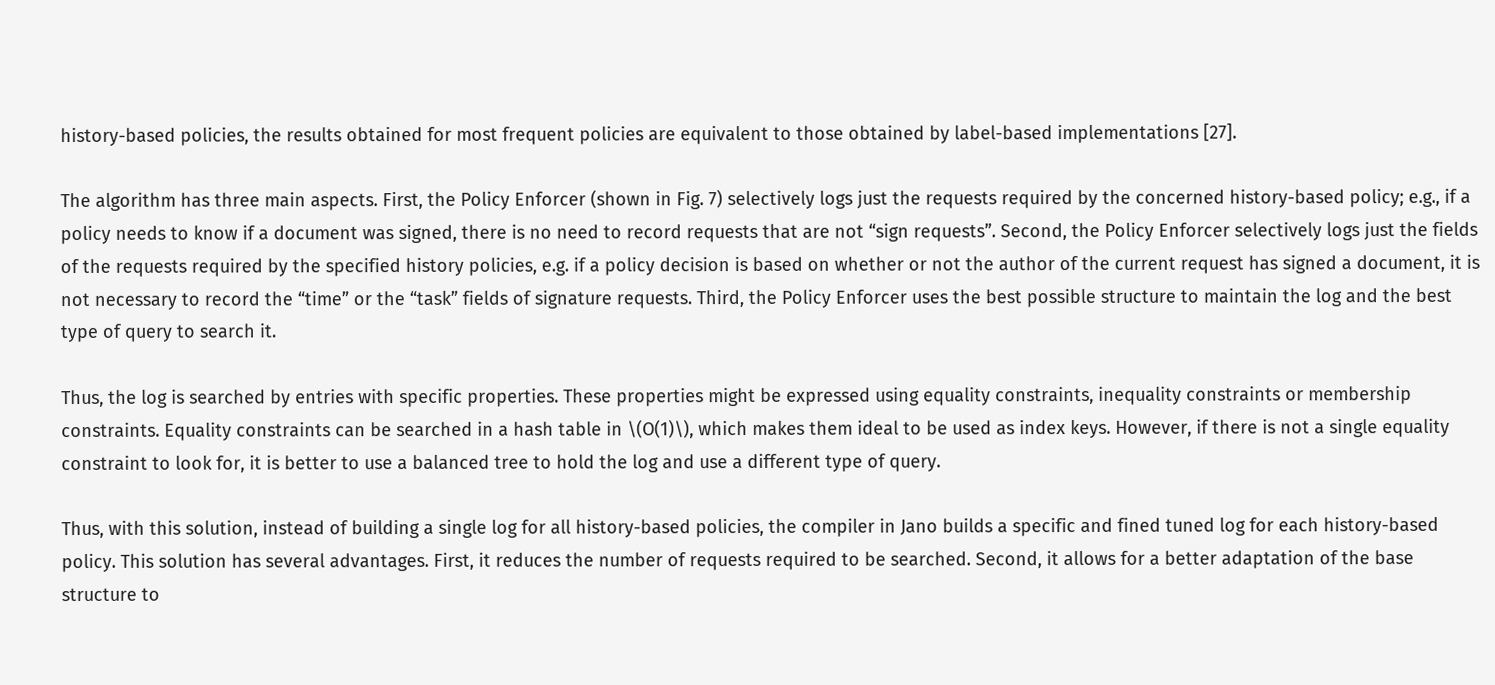history-based policies, the results obtained for most frequent policies are equivalent to those obtained by label-based implementations [27].

The algorithm has three main aspects. First, the Policy Enforcer (shown in Fig. 7) selectively logs just the requests required by the concerned history-based policy; e.g., if a policy needs to know if a document was signed, there is no need to record requests that are not “sign requests”. Second, the Policy Enforcer selectively logs just the fields of the requests required by the specified history policies, e.g. if a policy decision is based on whether or not the author of the current request has signed a document, it is not necessary to record the “time” or the “task” fields of signature requests. Third, the Policy Enforcer uses the best possible structure to maintain the log and the best type of query to search it.

Thus, the log is searched by entries with specific properties. These properties might be expressed using equality constraints, inequality constraints or membership constraints. Equality constraints can be searched in a hash table in \(O(1)\), which makes them ideal to be used as index keys. However, if there is not a single equality constraint to look for, it is better to use a balanced tree to hold the log and use a different type of query.

Thus, with this solution, instead of building a single log for all history-based policies, the compiler in Jano builds a specific and fined tuned log for each history-based policy. This solution has several advantages. First, it reduces the number of requests required to be searched. Second, it allows for a better adaptation of the base structure to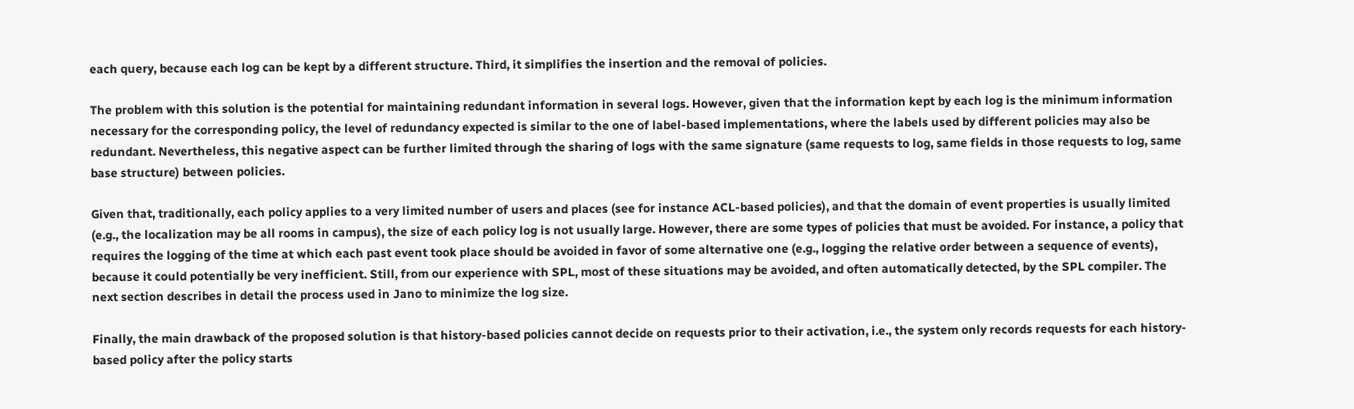each query, because each log can be kept by a different structure. Third, it simplifies the insertion and the removal of policies.

The problem with this solution is the potential for maintaining redundant information in several logs. However, given that the information kept by each log is the minimum information necessary for the corresponding policy, the level of redundancy expected is similar to the one of label-based implementations, where the labels used by different policies may also be redundant. Nevertheless, this negative aspect can be further limited through the sharing of logs with the same signature (same requests to log, same fields in those requests to log, same base structure) between policies.

Given that, traditionally, each policy applies to a very limited number of users and places (see for instance ACL-based policies), and that the domain of event properties is usually limited (e.g., the localization may be all rooms in campus), the size of each policy log is not usually large. However, there are some types of policies that must be avoided. For instance, a policy that requires the logging of the time at which each past event took place should be avoided in favor of some alternative one (e.g., logging the relative order between a sequence of events), because it could potentially be very inefficient. Still, from our experience with SPL, most of these situations may be avoided, and often automatically detected, by the SPL compiler. The next section describes in detail the process used in Jano to minimize the log size.

Finally, the main drawback of the proposed solution is that history-based policies cannot decide on requests prior to their activation, i.e., the system only records requests for each history-based policy after the policy starts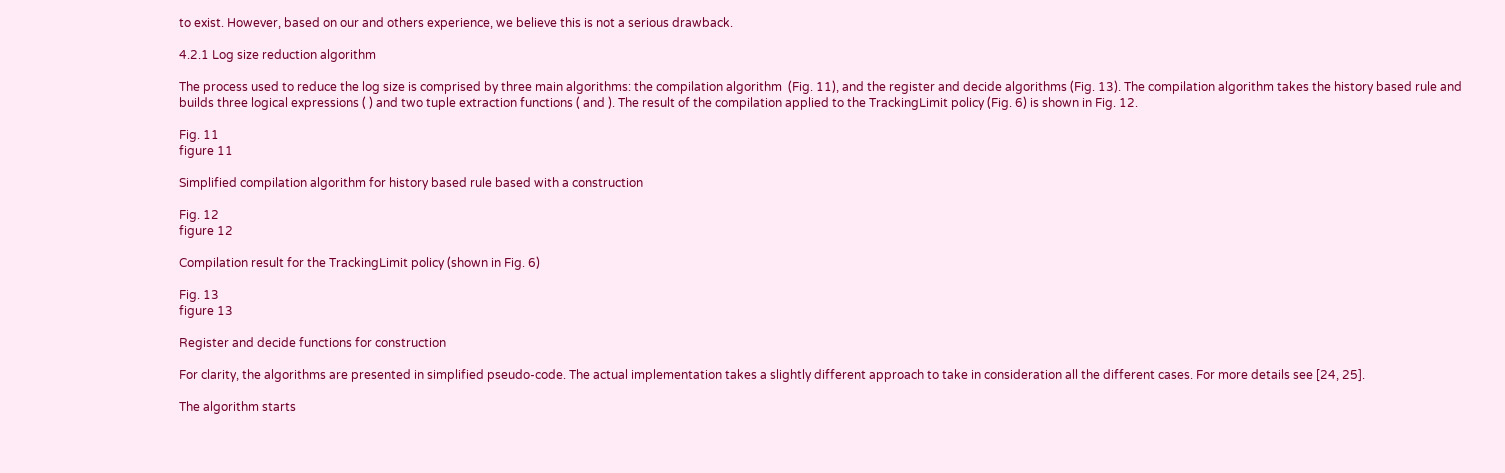to exist. However, based on our and others experience, we believe this is not a serious drawback.

4.2.1 Log size reduction algorithm

The process used to reduce the log size is comprised by three main algorithms: the compilation algorithm  (Fig. 11), and the register and decide algorithms (Fig. 13). The compilation algorithm takes the history based rule and builds three logical expressions ( ) and two tuple extraction functions ( and ). The result of the compilation applied to the TrackingLimit policy (Fig. 6) is shown in Fig. 12.

Fig. 11
figure 11

Simplified compilation algorithm for history based rule based with a construction

Fig. 12
figure 12

Compilation result for the TrackingLimit policy (shown in Fig. 6)

Fig. 13
figure 13

Register and decide functions for construction

For clarity, the algorithms are presented in simplified pseudo-code. The actual implementation takes a slightly different approach to take in consideration all the different cases. For more details see [24, 25].

The algorithm starts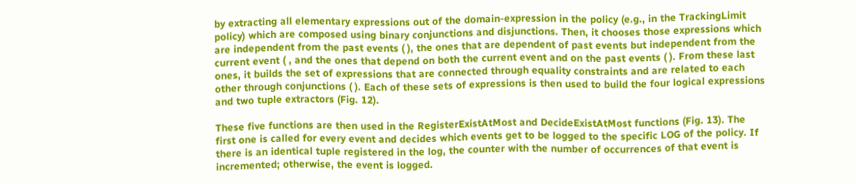by extracting all elementary expressions out of the domain-expression in the policy (e.g., in the TrackingLimit policy) which are composed using binary conjunctions and disjunctions. Then, it chooses those expressions which are independent from the past events ( ), the ones that are dependent of past events but independent from the current event ( , and the ones that depend on both the current event and on the past events ( ). From these last ones, it builds the set of expressions that are connected through equality constraints and are related to each other through conjunctions ( ). Each of these sets of expressions is then used to build the four logical expressions and two tuple extractors (Fig. 12).

These five functions are then used in the RegisterExistAtMost and DecideExistAtMost functions (Fig. 13). The first one is called for every event and decides which events get to be logged to the specific LOG of the policy. If there is an identical tuple registered in the log, the counter with the number of occurrences of that event is incremented; otherwise, the event is logged.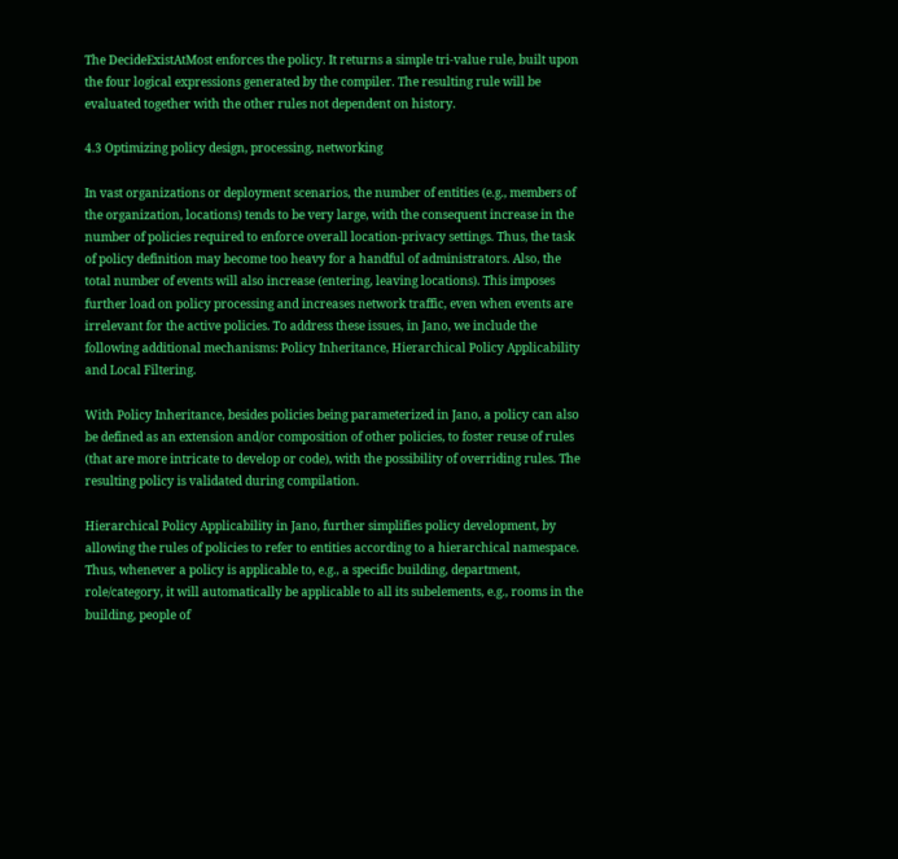The DecideExistAtMost enforces the policy. It returns a simple tri-value rule, built upon the four logical expressions generated by the compiler. The resulting rule will be evaluated together with the other rules not dependent on history.

4.3 Optimizing policy design, processing, networking

In vast organizations or deployment scenarios, the number of entities (e.g., members of the organization, locations) tends to be very large, with the consequent increase in the number of policies required to enforce overall location-privacy settings. Thus, the task of policy definition may become too heavy for a handful of administrators. Also, the total number of events will also increase (entering, leaving locations). This imposes further load on policy processing and increases network traffic, even when events are irrelevant for the active policies. To address these issues, in Jano, we include the following additional mechanisms: Policy Inheritance, Hierarchical Policy Applicability and Local Filtering.

With Policy Inheritance, besides policies being parameterized in Jano, a policy can also be defined as an extension and/or composition of other policies, to foster reuse of rules (that are more intricate to develop or code), with the possibility of overriding rules. The resulting policy is validated during compilation.

Hierarchical Policy Applicability in Jano, further simplifies policy development, by allowing the rules of policies to refer to entities according to a hierarchical namespace. Thus, whenever a policy is applicable to, e.g., a specific building, department, role/category, it will automatically be applicable to all its subelements, e.g., rooms in the building, people of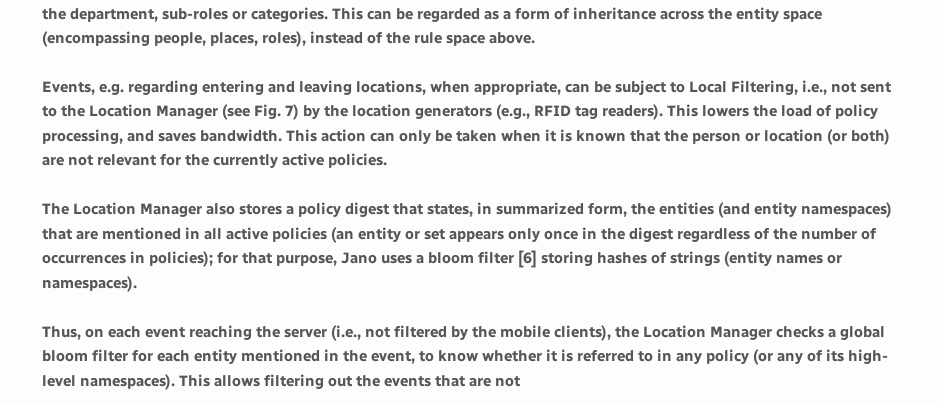the department, sub-roles or categories. This can be regarded as a form of inheritance across the entity space (encompassing people, places, roles), instead of the rule space above.

Events, e.g. regarding entering and leaving locations, when appropriate, can be subject to Local Filtering, i.e., not sent to the Location Manager (see Fig. 7) by the location generators (e.g., RFID tag readers). This lowers the load of policy processing, and saves bandwidth. This action can only be taken when it is known that the person or location (or both) are not relevant for the currently active policies.

The Location Manager also stores a policy digest that states, in summarized form, the entities (and entity namespaces) that are mentioned in all active policies (an entity or set appears only once in the digest regardless of the number of occurrences in policies); for that purpose, Jano uses a bloom filter [6] storing hashes of strings (entity names or namespaces).

Thus, on each event reaching the server (i.e., not filtered by the mobile clients), the Location Manager checks a global bloom filter for each entity mentioned in the event, to know whether it is referred to in any policy (or any of its high-level namespaces). This allows filtering out the events that are not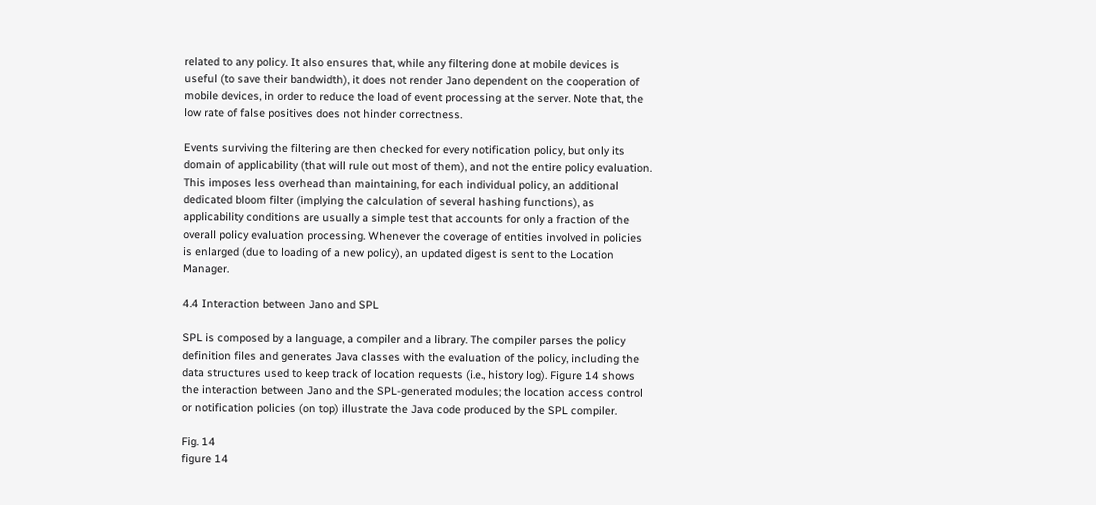related to any policy. It also ensures that, while any filtering done at mobile devices is useful (to save their bandwidth), it does not render Jano dependent on the cooperation of mobile devices, in order to reduce the load of event processing at the server. Note that, the low rate of false positives does not hinder correctness.

Events surviving the filtering are then checked for every notification policy, but only its domain of applicability (that will rule out most of them), and not the entire policy evaluation. This imposes less overhead than maintaining, for each individual policy, an additional dedicated bloom filter (implying the calculation of several hashing functions), as applicability conditions are usually a simple test that accounts for only a fraction of the overall policy evaluation processing. Whenever the coverage of entities involved in policies is enlarged (due to loading of a new policy), an updated digest is sent to the Location Manager.

4.4 Interaction between Jano and SPL

SPL is composed by a language, a compiler and a library. The compiler parses the policy definition files and generates Java classes with the evaluation of the policy, including the data structures used to keep track of location requests (i.e., history log). Figure 14 shows the interaction between Jano and the SPL-generated modules; the location access control or notification policies (on top) illustrate the Java code produced by the SPL compiler.

Fig. 14
figure 14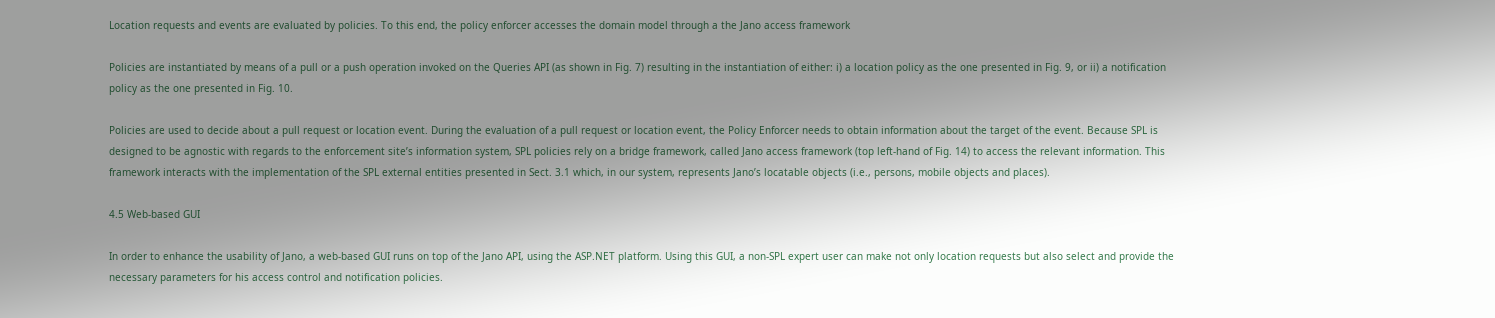Location requests and events are evaluated by policies. To this end, the policy enforcer accesses the domain model through a the Jano access framework

Policies are instantiated by means of a pull or a push operation invoked on the Queries API (as shown in Fig. 7) resulting in the instantiation of either: i) a location policy as the one presented in Fig. 9, or ii) a notification policy as the one presented in Fig. 10.

Policies are used to decide about a pull request or location event. During the evaluation of a pull request or location event, the Policy Enforcer needs to obtain information about the target of the event. Because SPL is designed to be agnostic with regards to the enforcement site’s information system, SPL policies rely on a bridge framework, called Jano access framework (top left-hand of Fig. 14) to access the relevant information. This framework interacts with the implementation of the SPL external entities presented in Sect. 3.1 which, in our system, represents Jano’s locatable objects (i.e., persons, mobile objects and places).

4.5 Web-based GUI

In order to enhance the usability of Jano, a web-based GUI runs on top of the Jano API, using the ASP.NET platform. Using this GUI, a non-SPL expert user can make not only location requests but also select and provide the necessary parameters for his access control and notification policies.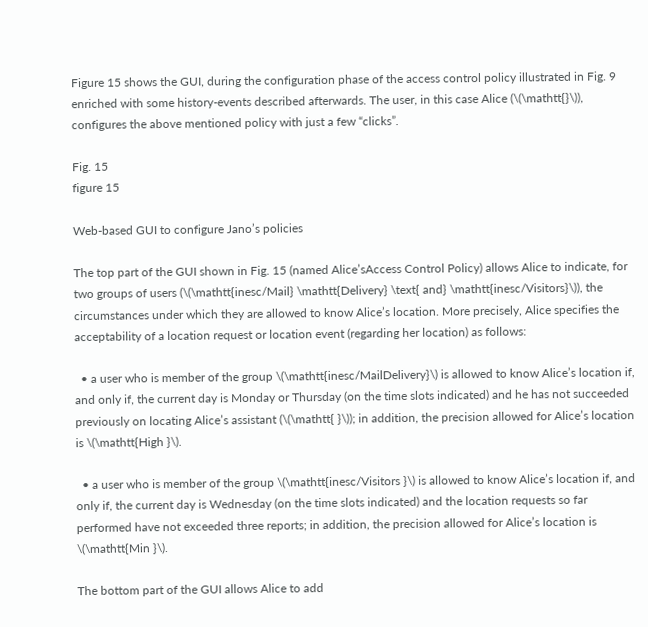Figure 15 shows the GUI, during the configuration phase of the access control policy illustrated in Fig. 9 enriched with some history-events described afterwards. The user, in this case Alice (\(\mathtt{}\)), configures the above mentioned policy with just a few “clicks”.

Fig. 15
figure 15

Web-based GUI to configure Jano’s policies

The top part of the GUI shown in Fig. 15 (named Alice’sAccess Control Policy) allows Alice to indicate, for two groups of users (\(\mathtt{inesc/Mail} \mathtt{Delivery} \text{ and} \mathtt{inesc/Visitors}\)), the circumstances under which they are allowed to know Alice’s location. More precisely, Alice specifies the acceptability of a location request or location event (regarding her location) as follows:

  • a user who is member of the group \(\mathtt{inesc/MailDelivery}\) is allowed to know Alice’s location if, and only if, the current day is Monday or Thursday (on the time slots indicated) and he has not succeeded previously on locating Alice’s assistant (\(\mathtt{ }\)); in addition, the precision allowed for Alice’s location is \(\mathtt{High }\).

  • a user who is member of the group \(\mathtt{inesc/Visitors }\) is allowed to know Alice’s location if, and only if, the current day is Wednesday (on the time slots indicated) and the location requests so far performed have not exceeded three reports; in addition, the precision allowed for Alice’s location is \(\mathtt{Min }\).

The bottom part of the GUI allows Alice to add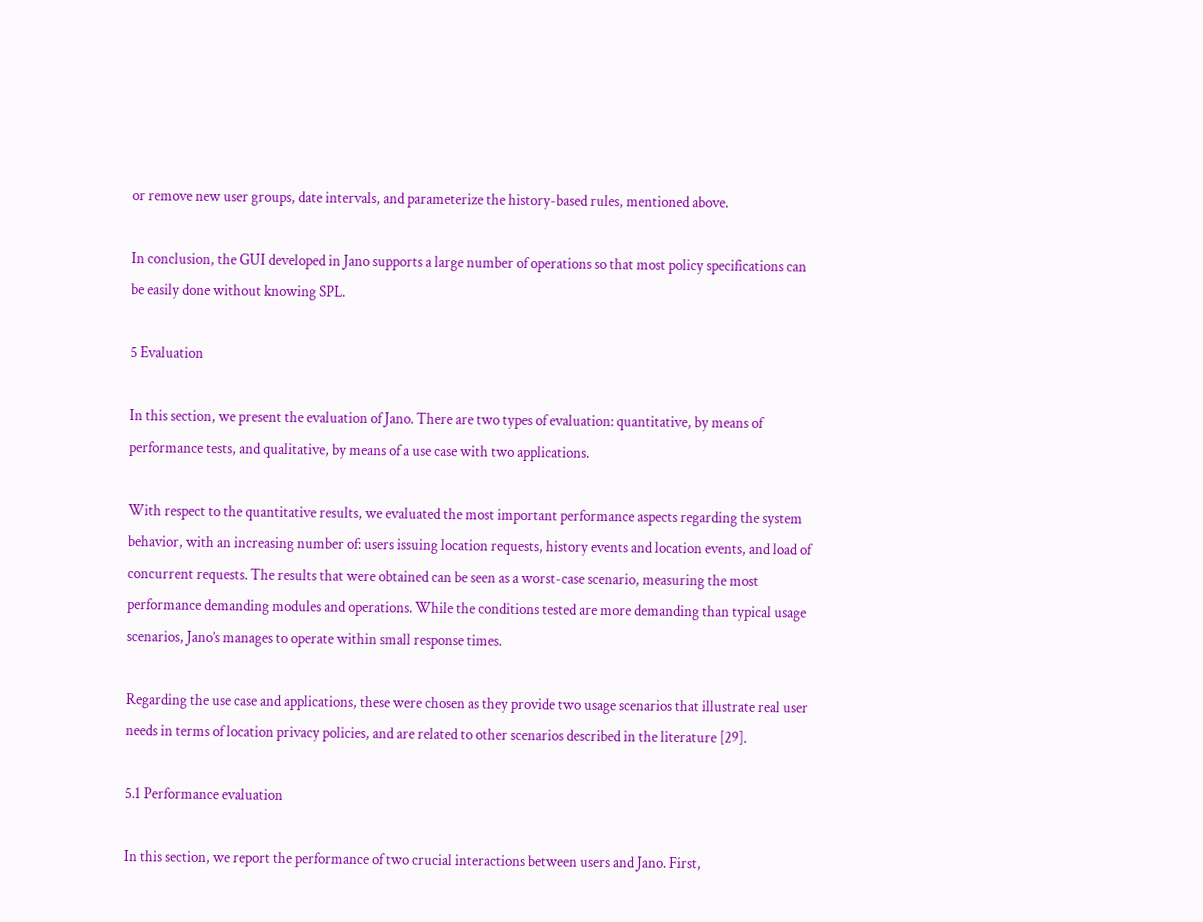or remove new user groups, date intervals, and parameterize the history-based rules, mentioned above.

In conclusion, the GUI developed in Jano supports a large number of operations so that most policy specifications can be easily done without knowing SPL.

5 Evaluation

In this section, we present the evaluation of Jano. There are two types of evaluation: quantitative, by means of performance tests, and qualitative, by means of a use case with two applications.

With respect to the quantitative results, we evaluated the most important performance aspects regarding the system behavior, with an increasing number of: users issuing location requests, history events and location events, and load of concurrent requests. The results that were obtained can be seen as a worst-case scenario, measuring the most performance demanding modules and operations. While the conditions tested are more demanding than typical usage scenarios, Jano’s manages to operate within small response times.

Regarding the use case and applications, these were chosen as they provide two usage scenarios that illustrate real user needs in terms of location privacy policies, and are related to other scenarios described in the literature [29].

5.1 Performance evaluation

In this section, we report the performance of two crucial interactions between users and Jano. First,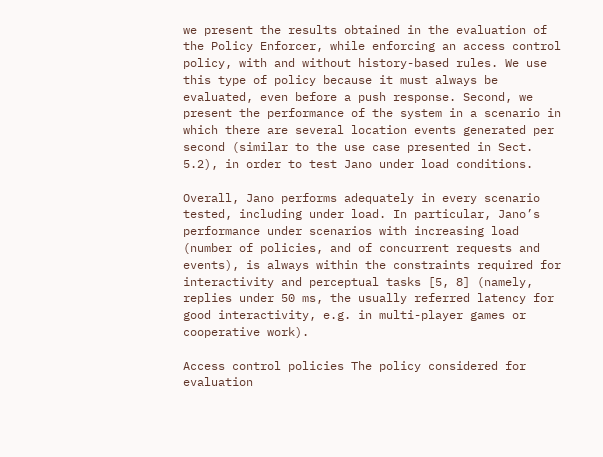we present the results obtained in the evaluation of the Policy Enforcer, while enforcing an access control policy, with and without history-based rules. We use this type of policy because it must always be evaluated, even before a push response. Second, we present the performance of the system in a scenario in which there are several location events generated per second (similar to the use case presented in Sect. 5.2), in order to test Jano under load conditions.

Overall, Jano performs adequately in every scenario tested, including under load. In particular, Jano’s performance under scenarios with increasing load (number of policies, and of concurrent requests and events), is always within the constraints required for interactivity and perceptual tasks [5, 8] (namely, replies under 50 ms, the usually referred latency for good interactivity, e.g. in multi-player games or cooperative work).

Access control policies The policy considered for evaluation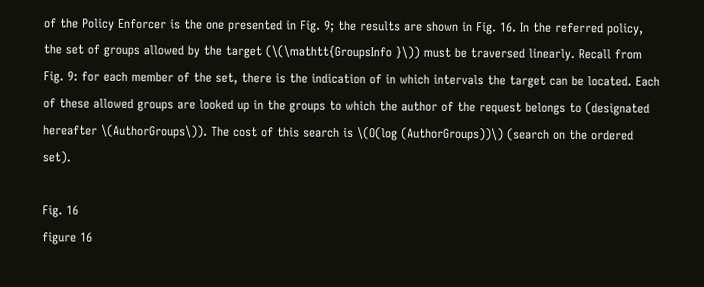of the Policy Enforcer is the one presented in Fig. 9; the results are shown in Fig. 16. In the referred policy, the set of groups allowed by the target (\(\mathtt{GroupsInfo }\)) must be traversed linearly. Recall from Fig. 9: for each member of the set, there is the indication of in which intervals the target can be located. Each of these allowed groups are looked up in the groups to which the author of the request belongs to (designated hereafter \(AuthorGroups\)). The cost of this search is \(O(log (AuthorGroups))\) (search on the ordered set).

Fig. 16
figure 16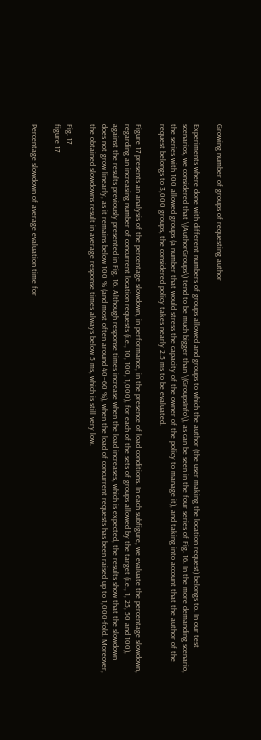Growing number of groups of requesting author

Experiments where done with different numbers of groups allowed and groups to which the author (the user making the location request) belongs to. In our test scenarios, we considered that \(AuthorGroups\) tend to be much bigger than \(GroupsInfo\), as can be seen in the four series of Fig. 16. In the more demanding scenario, the series with 100 allowed groups (a number that would stress the capacity of the owner of the policy to manage it), and taking into account that the author of the request belongs to 3,000 groups, the considered policy takes nearly 2.5 ms to be evaluated.

Figure 17 presents an analysis of the percentage slowdown, in performance, in the presence of load conditions. In each subfigure, we evaluate the percentage slowdown, regarding an increasing number of concurrent location requests (i.e., 10, 100, 1,000), for each of the sets of groups allowed by the target (i.e., 1, 25, 50 and 100), against the results previously presented in Fig. 16. Although response times increase when the load increases, which is expected, the results show that the slowdown does not grow linearly, as it remains below 100 % (and most often around 40–60 %), when the load of concurrent requests has been raised up to 1,000-fold. Moreover, the obtained slowdowns result in average response times always below 5 ms, which is still very low.

Fig. 17
figure 17

Percentage slowdown of average evaluation time for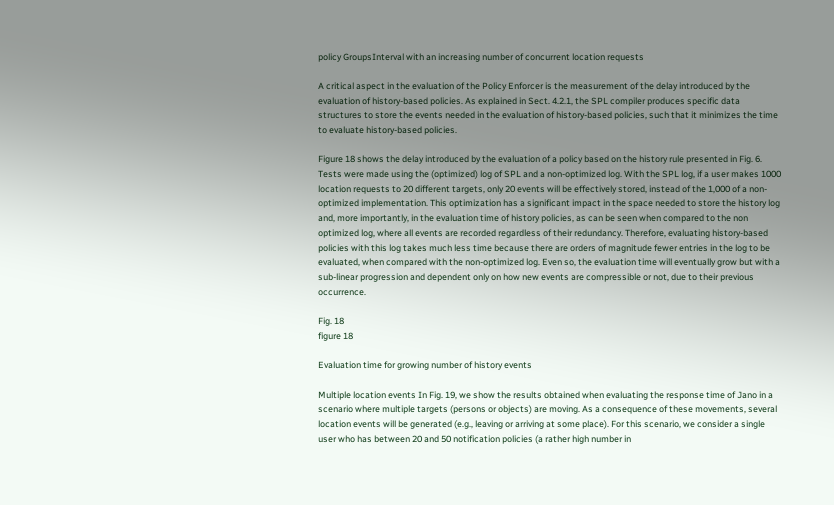policy GroupsInterval with an increasing number of concurrent location requests

A critical aspect in the evaluation of the Policy Enforcer is the measurement of the delay introduced by the evaluation of history-based policies. As explained in Sect. 4.2.1, the SPL compiler produces specific data structures to store the events needed in the evaluation of history-based policies, such that it minimizes the time to evaluate history-based policies.

Figure 18 shows the delay introduced by the evaluation of a policy based on the history rule presented in Fig. 6. Tests were made using the (optimized) log of SPL and a non-optimized log. With the SPL log, if a user makes 1000 location requests to 20 different targets, only 20 events will be effectively stored, instead of the 1,000 of a non-optimized implementation. This optimization has a significant impact in the space needed to store the history log and, more importantly, in the evaluation time of history policies, as can be seen when compared to the non optimized log, where all events are recorded regardless of their redundancy. Therefore, evaluating history-based policies with this log takes much less time because there are orders of magnitude fewer entries in the log to be evaluated, when compared with the non-optimized log. Even so, the evaluation time will eventually grow but with a sub-linear progression and dependent only on how new events are compressible or not, due to their previous occurrence.

Fig. 18
figure 18

Evaluation time for growing number of history events

Multiple location events In Fig. 19, we show the results obtained when evaluating the response time of Jano in a scenario where multiple targets (persons or objects) are moving. As a consequence of these movements, several location events will be generated (e.g., leaving or arriving at some place). For this scenario, we consider a single user who has between 20 and 50 notification policies (a rather high number in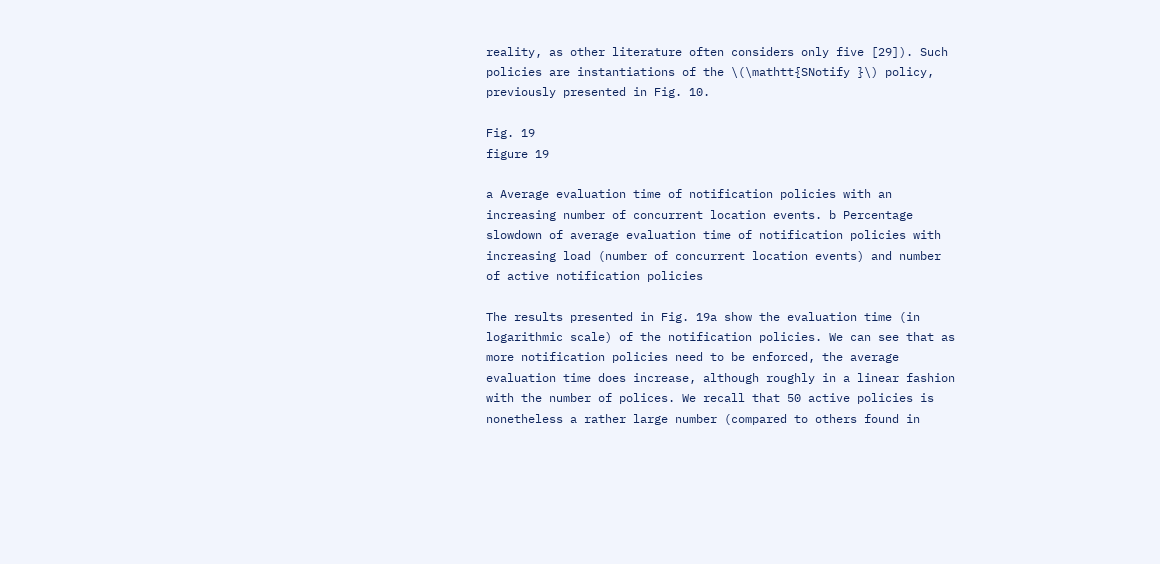reality, as other literature often considers only five [29]). Such policies are instantiations of the \(\mathtt{SNotify }\) policy, previously presented in Fig. 10.

Fig. 19
figure 19

a Average evaluation time of notification policies with an increasing number of concurrent location events. b Percentage slowdown of average evaluation time of notification policies with increasing load (number of concurrent location events) and number of active notification policies

The results presented in Fig. 19a show the evaluation time (in logarithmic scale) of the notification policies. We can see that as more notification policies need to be enforced, the average evaluation time does increase, although roughly in a linear fashion with the number of polices. We recall that 50 active policies is nonetheless a rather large number (compared to others found in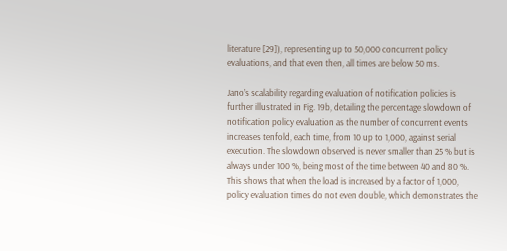literature [29]), representing up to 50,000 concurrent policy evaluations, and that even then, all times are below 50 ms.

Jano’s scalability regarding evaluation of notification policies is further illustrated in Fig. 19b, detailing the percentage slowdown of notification policy evaluation as the number of concurrent events increases tenfold, each time, from 10 up to 1,000, against serial execution. The slowdown observed is never smaller than 25 % but is always under 100 %, being most of the time between 40 and 80 %. This shows that when the load is increased by a factor of 1,000, policy evaluation times do not even double, which demonstrates the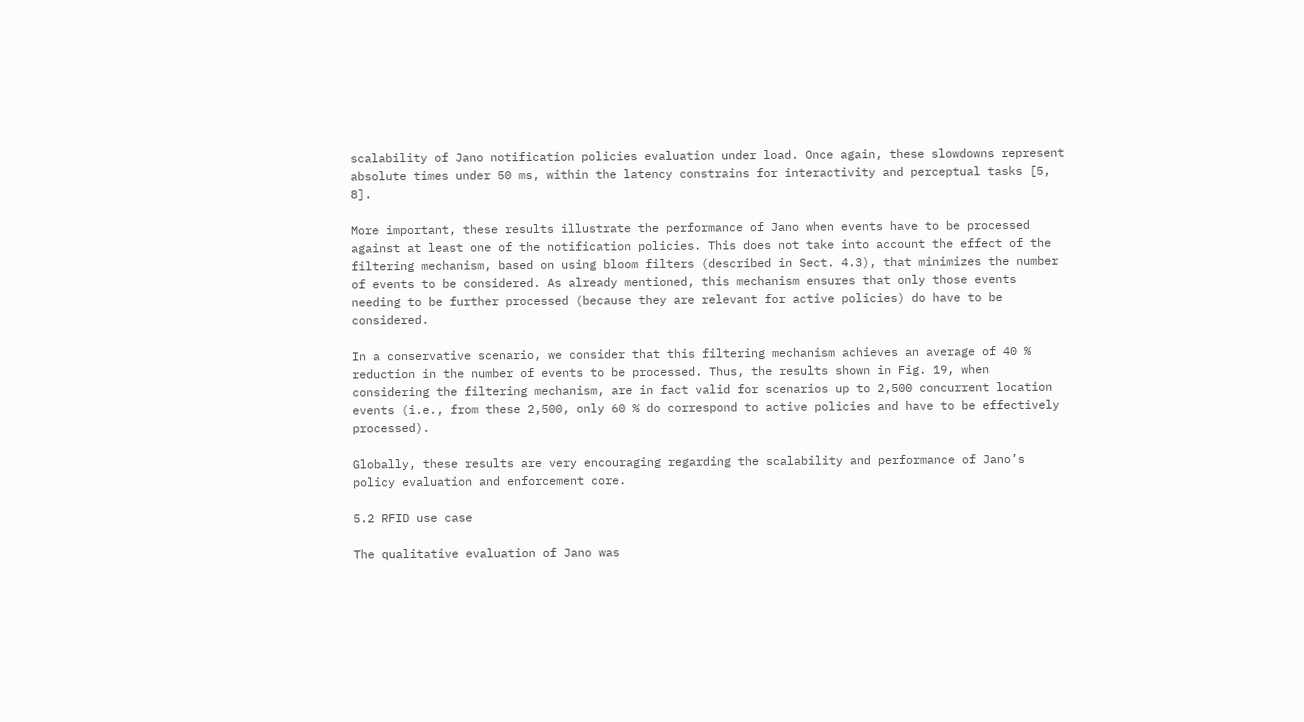scalability of Jano notification policies evaluation under load. Once again, these slowdowns represent absolute times under 50 ms, within the latency constrains for interactivity and perceptual tasks [5, 8].

More important, these results illustrate the performance of Jano when events have to be processed against at least one of the notification policies. This does not take into account the effect of the filtering mechanism, based on using bloom filters (described in Sect. 4.3), that minimizes the number of events to be considered. As already mentioned, this mechanism ensures that only those events needing to be further processed (because they are relevant for active policies) do have to be considered.

In a conservative scenario, we consider that this filtering mechanism achieves an average of 40 % reduction in the number of events to be processed. Thus, the results shown in Fig. 19, when considering the filtering mechanism, are in fact valid for scenarios up to 2,500 concurrent location events (i.e., from these 2,500, only 60 % do correspond to active policies and have to be effectively processed).

Globally, these results are very encouraging regarding the scalability and performance of Jano’s policy evaluation and enforcement core.

5.2 RFID use case

The qualitative evaluation of Jano was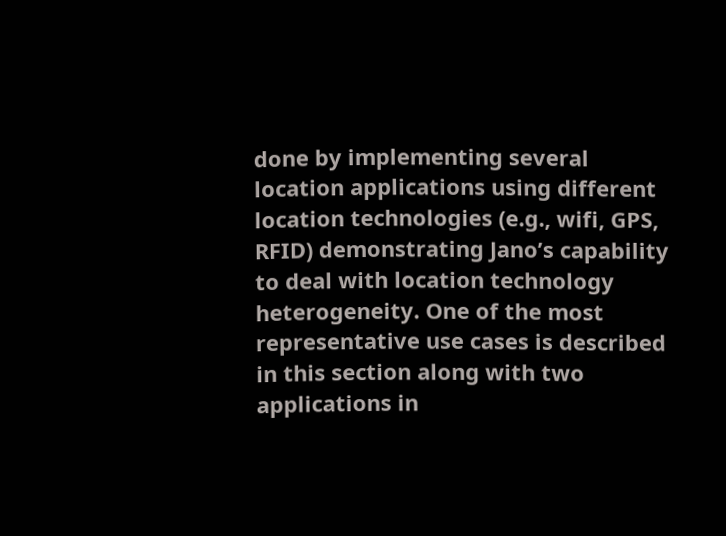done by implementing several location applications using different location technologies (e.g., wifi, GPS, RFID) demonstrating Jano’s capability to deal with location technology heterogeneity. One of the most representative use cases is described in this section along with two applications in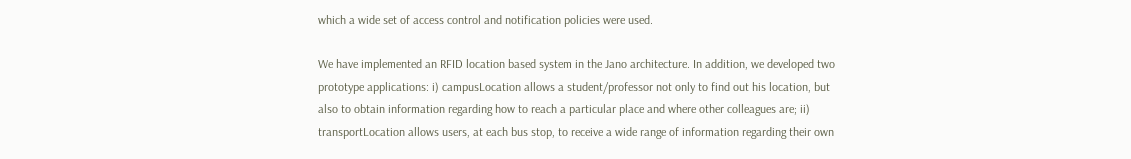which a wide set of access control and notification policies were used.

We have implemented an RFID location based system in the Jano architecture. In addition, we developed two prototype applications: i) campusLocation allows a student/professor not only to find out his location, but also to obtain information regarding how to reach a particular place and where other colleagues are; ii) transportLocation allows users, at each bus stop, to receive a wide range of information regarding their own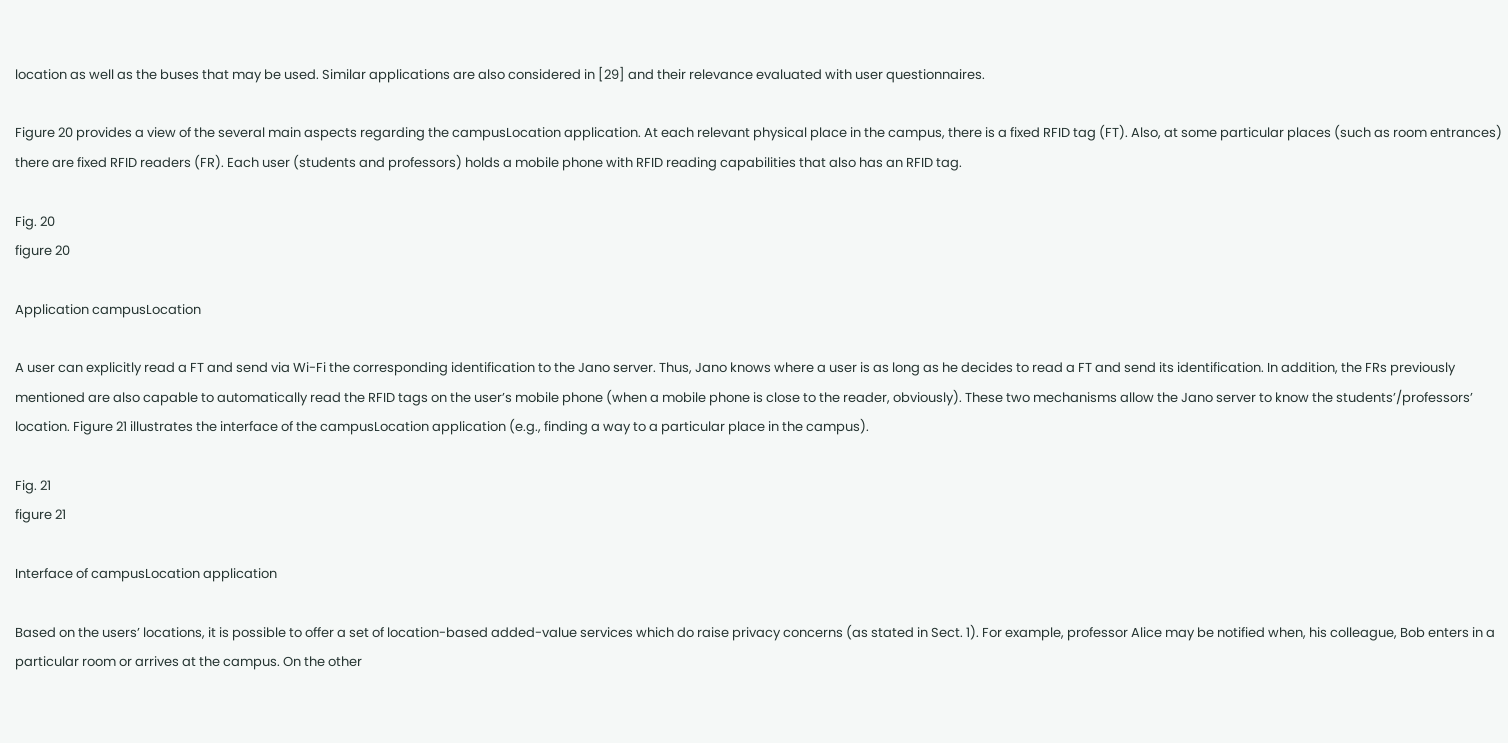location as well as the buses that may be used. Similar applications are also considered in [29] and their relevance evaluated with user questionnaires.

Figure 20 provides a view of the several main aspects regarding the campusLocation application. At each relevant physical place in the campus, there is a fixed RFID tag (FT). Also, at some particular places (such as room entrances) there are fixed RFID readers (FR). Each user (students and professors) holds a mobile phone with RFID reading capabilities that also has an RFID tag.

Fig. 20
figure 20

Application campusLocation

A user can explicitly read a FT and send via Wi-Fi the corresponding identification to the Jano server. Thus, Jano knows where a user is as long as he decides to read a FT and send its identification. In addition, the FRs previously mentioned are also capable to automatically read the RFID tags on the user’s mobile phone (when a mobile phone is close to the reader, obviously). These two mechanisms allow the Jano server to know the students’/professors’ location. Figure 21 illustrates the interface of the campusLocation application (e.g., finding a way to a particular place in the campus).

Fig. 21
figure 21

Interface of campusLocation application

Based on the users’ locations, it is possible to offer a set of location-based added-value services which do raise privacy concerns (as stated in Sect. 1). For example, professor Alice may be notified when, his colleague, Bob enters in a particular room or arrives at the campus. On the other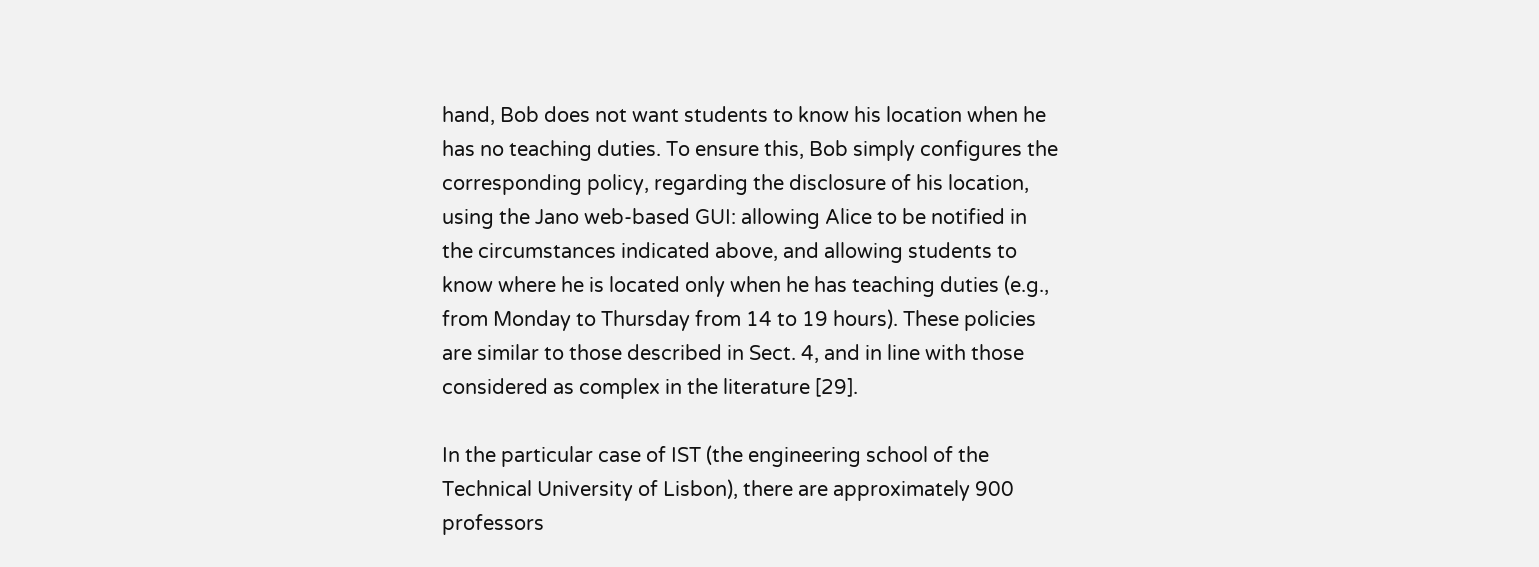hand, Bob does not want students to know his location when he has no teaching duties. To ensure this, Bob simply configures the corresponding policy, regarding the disclosure of his location, using the Jano web-based GUI: allowing Alice to be notified in the circumstances indicated above, and allowing students to know where he is located only when he has teaching duties (e.g., from Monday to Thursday from 14 to 19 hours). These policies are similar to those described in Sect. 4, and in line with those considered as complex in the literature [29].

In the particular case of IST (the engineering school of the Technical University of Lisbon), there are approximately 900 professors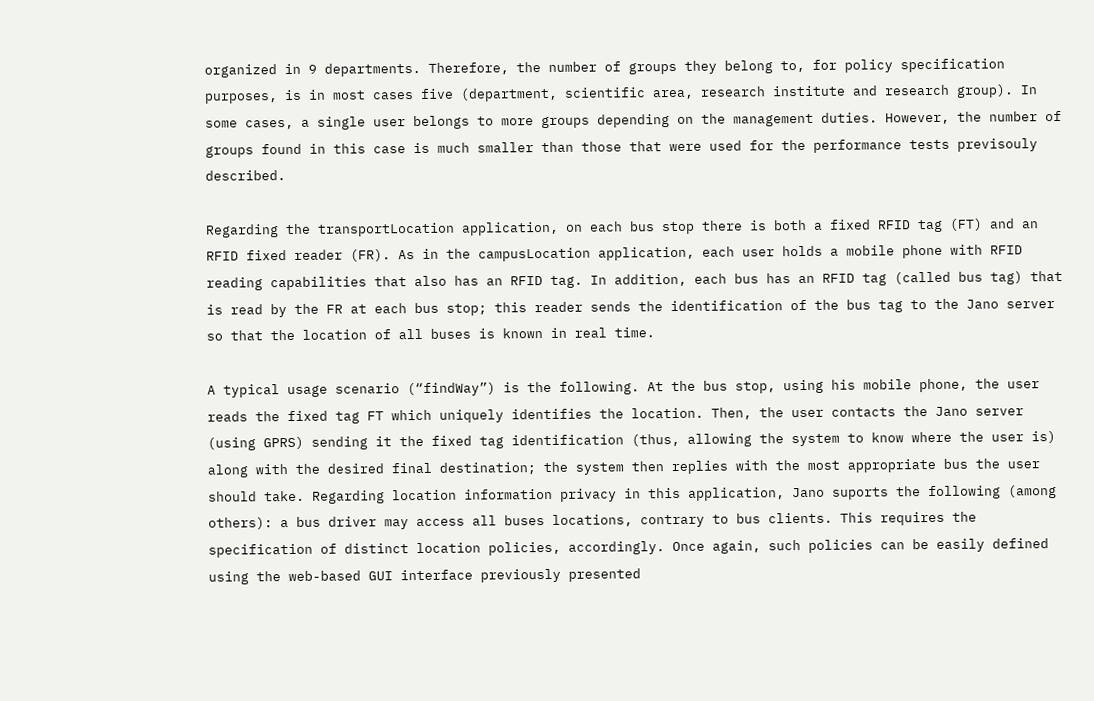organized in 9 departments. Therefore, the number of groups they belong to, for policy specification purposes, is in most cases five (department, scientific area, research institute and research group). In some cases, a single user belongs to more groups depending on the management duties. However, the number of groups found in this case is much smaller than those that were used for the performance tests previsouly described.

Regarding the transportLocation application, on each bus stop there is both a fixed RFID tag (FT) and an RFID fixed reader (FR). As in the campusLocation application, each user holds a mobile phone with RFID reading capabilities that also has an RFID tag. In addition, each bus has an RFID tag (called bus tag) that is read by the FR at each bus stop; this reader sends the identification of the bus tag to the Jano server so that the location of all buses is known in real time.

A typical usage scenario (“findWay”) is the following. At the bus stop, using his mobile phone, the user reads the fixed tag FT which uniquely identifies the location. Then, the user contacts the Jano server (using GPRS) sending it the fixed tag identification (thus, allowing the system to know where the user is) along with the desired final destination; the system then replies with the most appropriate bus the user should take. Regarding location information privacy in this application, Jano suports the following (among others): a bus driver may access all buses locations, contrary to bus clients. This requires the specification of distinct location policies, accordingly. Once again, such policies can be easily defined using the web-based GUI interface previously presented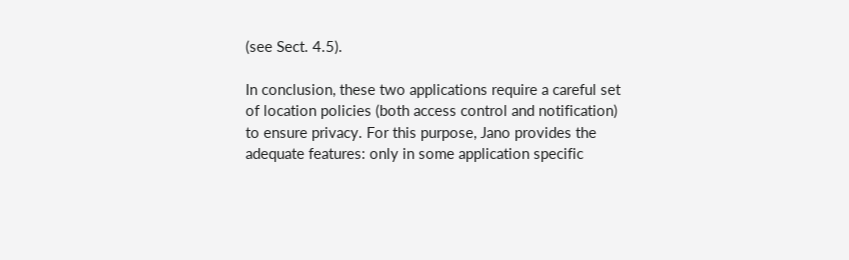(see Sect. 4.5).

In conclusion, these two applications require a careful set of location policies (both access control and notification) to ensure privacy. For this purpose, Jano provides the adequate features: only in some application specific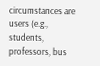circumstances are users (e.g., students, professors, bus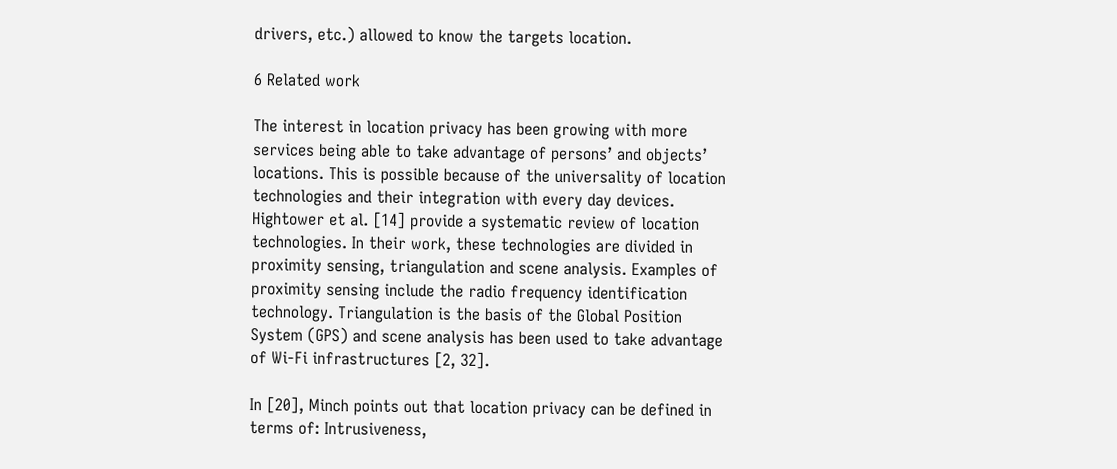drivers, etc.) allowed to know the targets location.

6 Related work

The interest in location privacy has been growing with more services being able to take advantage of persons’ and objects’ locations. This is possible because of the universality of location technologies and their integration with every day devices. Hightower et al. [14] provide a systematic review of location technologies. In their work, these technologies are divided in proximity sensing, triangulation and scene analysis. Examples of proximity sensing include the radio frequency identification technology. Triangulation is the basis of the Global Position System (GPS) and scene analysis has been used to take advantage of Wi-Fi infrastructures [2, 32].

In [20], Minch points out that location privacy can be defined in terms of: Intrusiveness,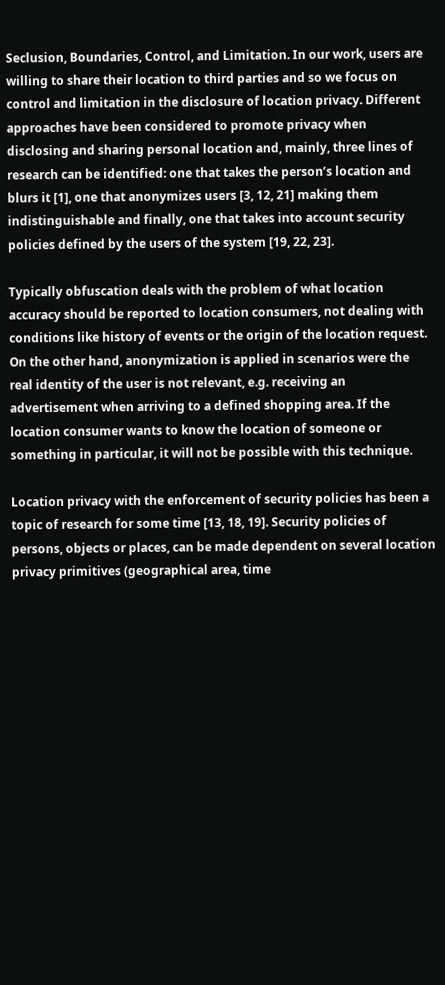Seclusion, Boundaries, Control, and Limitation. In our work, users are willing to share their location to third parties and so we focus on control and limitation in the disclosure of location privacy. Different approaches have been considered to promote privacy when disclosing and sharing personal location and, mainly, three lines of research can be identified: one that takes the person’s location and blurs it [1], one that anonymizes users [3, 12, 21] making them indistinguishable and finally, one that takes into account security policies defined by the users of the system [19, 22, 23].

Typically obfuscation deals with the problem of what location accuracy should be reported to location consumers, not dealing with conditions like history of events or the origin of the location request. On the other hand, anonymization is applied in scenarios were the real identity of the user is not relevant, e.g. receiving an advertisement when arriving to a defined shopping area. If the location consumer wants to know the location of someone or something in particular, it will not be possible with this technique.

Location privacy with the enforcement of security policies has been a topic of research for some time [13, 18, 19]. Security policies of persons, objects or places, can be made dependent on several location privacy primitives (geographical area, time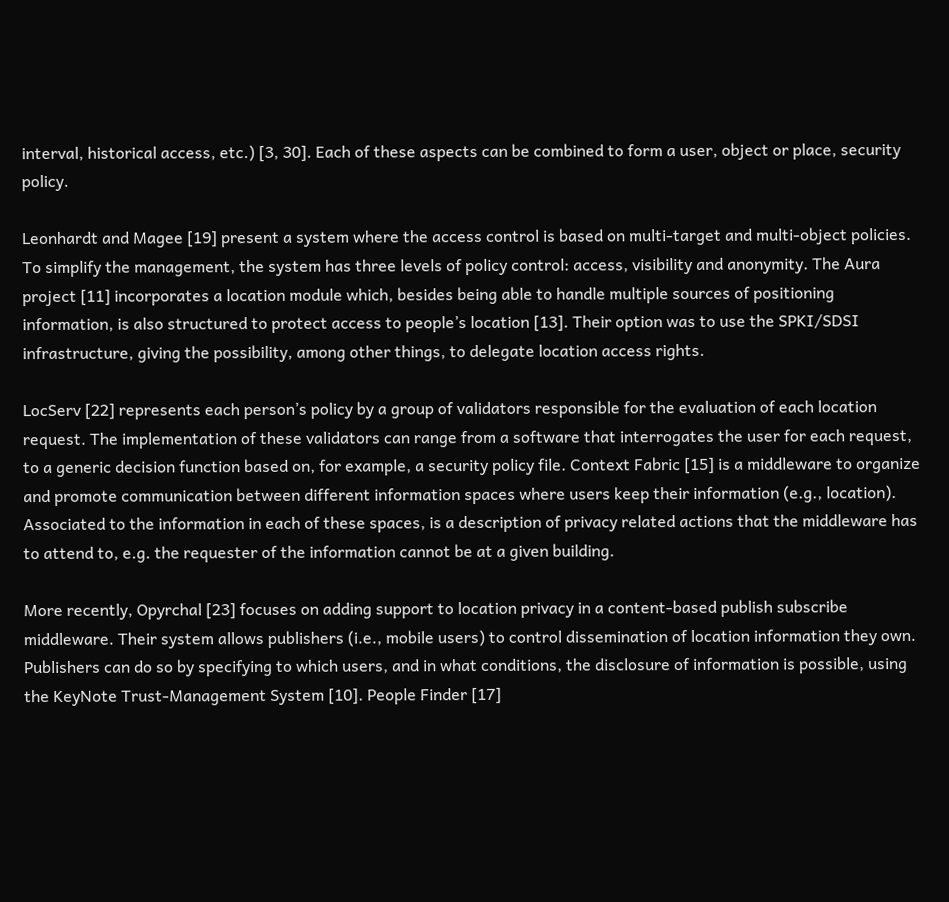interval, historical access, etc.) [3, 30]. Each of these aspects can be combined to form a user, object or place, security policy.

Leonhardt and Magee [19] present a system where the access control is based on multi-target and multi-object policies. To simplify the management, the system has three levels of policy control: access, visibility and anonymity. The Aura project [11] incorporates a location module which, besides being able to handle multiple sources of positioning information, is also structured to protect access to people’s location [13]. Their option was to use the SPKI/SDSI infrastructure, giving the possibility, among other things, to delegate location access rights.

LocServ [22] represents each person’s policy by a group of validators responsible for the evaluation of each location request. The implementation of these validators can range from a software that interrogates the user for each request, to a generic decision function based on, for example, a security policy file. Context Fabric [15] is a middleware to organize and promote communication between different information spaces where users keep their information (e.g., location). Associated to the information in each of these spaces, is a description of privacy related actions that the middleware has to attend to, e.g. the requester of the information cannot be at a given building.

More recently, Opyrchal [23] focuses on adding support to location privacy in a content-based publish subscribe middleware. Their system allows publishers (i.e., mobile users) to control dissemination of location information they own. Publishers can do so by specifying to which users, and in what conditions, the disclosure of information is possible, using the KeyNote Trust-Management System [10]. People Finder [17]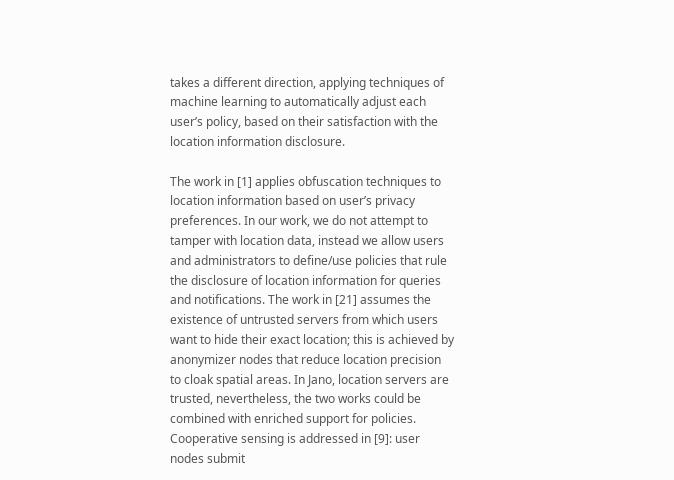takes a different direction, applying techniques of machine learning to automatically adjust each user’s policy, based on their satisfaction with the location information disclosure.

The work in [1] applies obfuscation techniques to location information based on user’s privacy preferences. In our work, we do not attempt to tamper with location data, instead we allow users and administrators to define/use policies that rule the disclosure of location information for queries and notifications. The work in [21] assumes the existence of untrusted servers from which users want to hide their exact location; this is achieved by anonymizer nodes that reduce location precision to cloak spatial areas. In Jano, location servers are trusted, nevertheless, the two works could be combined with enriched support for policies. Cooperative sensing is addressed in [9]: user nodes submit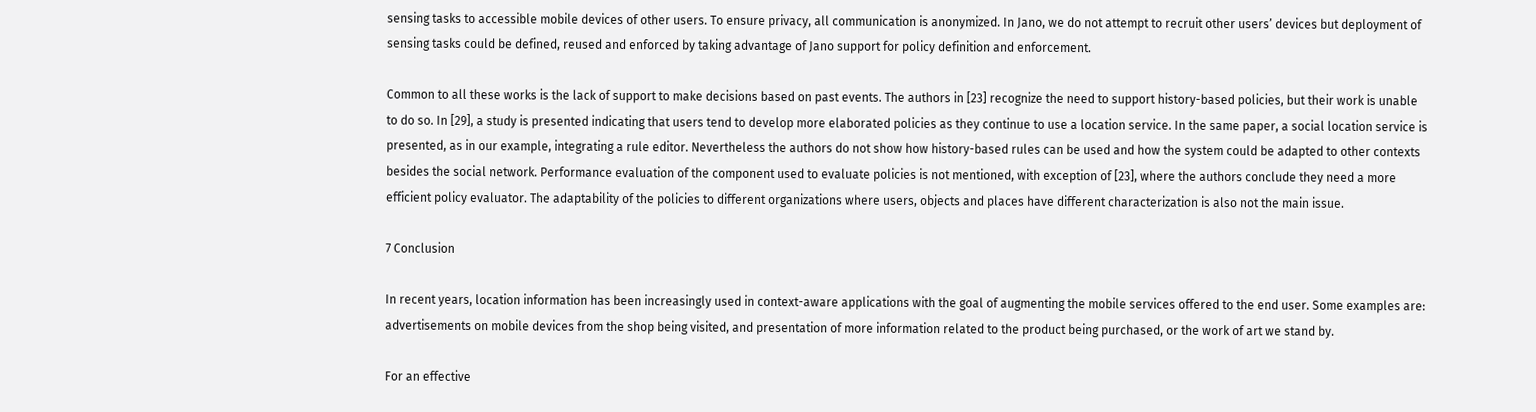sensing tasks to accessible mobile devices of other users. To ensure privacy, all communication is anonymized. In Jano, we do not attempt to recruit other users’ devices but deployment of sensing tasks could be defined, reused and enforced by taking advantage of Jano support for policy definition and enforcement.

Common to all these works is the lack of support to make decisions based on past events. The authors in [23] recognize the need to support history-based policies, but their work is unable to do so. In [29], a study is presented indicating that users tend to develop more elaborated policies as they continue to use a location service. In the same paper, a social location service is presented, as in our example, integrating a rule editor. Nevertheless the authors do not show how history-based rules can be used and how the system could be adapted to other contexts besides the social network. Performance evaluation of the component used to evaluate policies is not mentioned, with exception of [23], where the authors conclude they need a more efficient policy evaluator. The adaptability of the policies to different organizations where users, objects and places have different characterization is also not the main issue.

7 Conclusion

In recent years, location information has been increasingly used in context-aware applications with the goal of augmenting the mobile services offered to the end user. Some examples are: advertisements on mobile devices from the shop being visited, and presentation of more information related to the product being purchased, or the work of art we stand by.

For an effective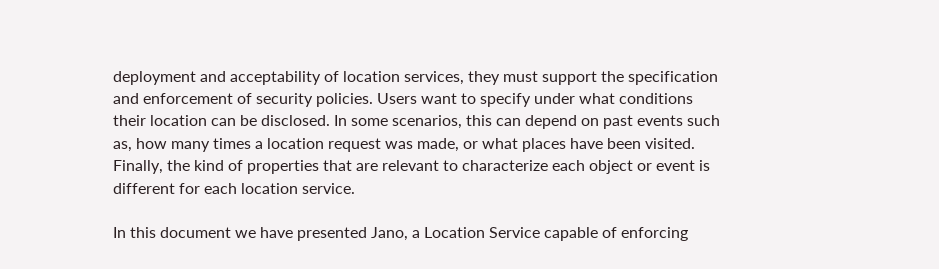deployment and acceptability of location services, they must support the specification and enforcement of security policies. Users want to specify under what conditions their location can be disclosed. In some scenarios, this can depend on past events such as, how many times a location request was made, or what places have been visited. Finally, the kind of properties that are relevant to characterize each object or event is different for each location service.

In this document we have presented Jano, a Location Service capable of enforcing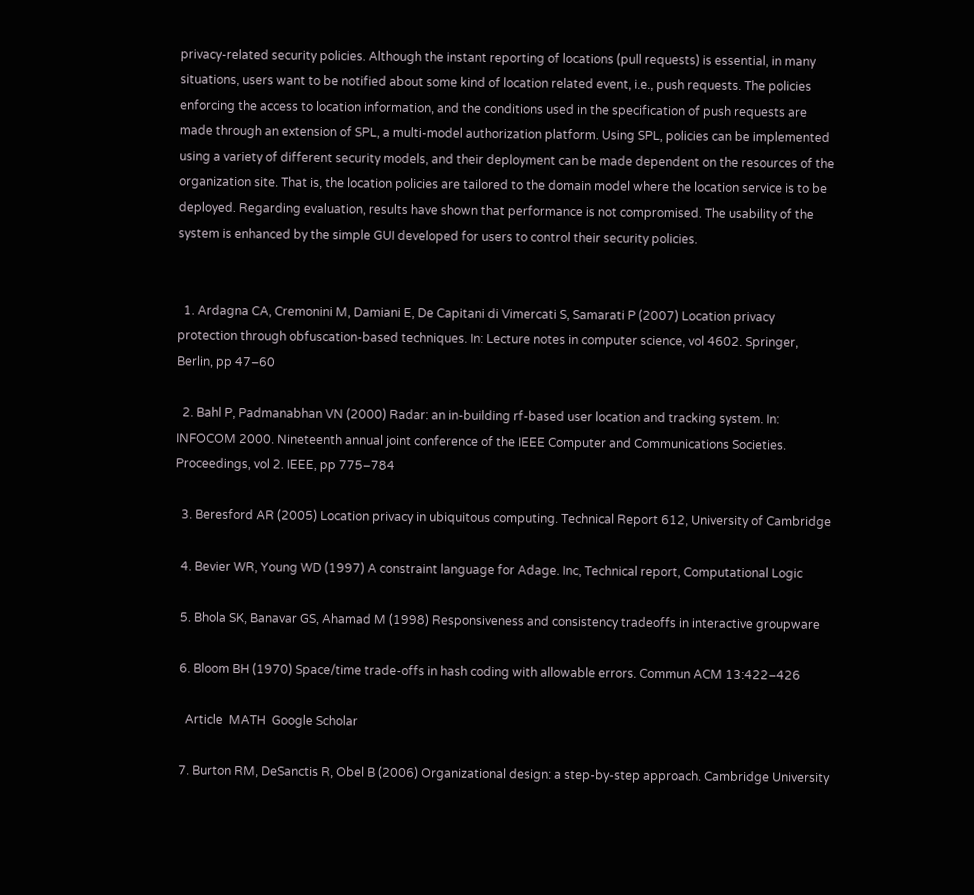privacy-related security policies. Although the instant reporting of locations (pull requests) is essential, in many situations, users want to be notified about some kind of location related event, i.e., push requests. The policies enforcing the access to location information, and the conditions used in the specification of push requests are made through an extension of SPL, a multi-model authorization platform. Using SPL, policies can be implemented using a variety of different security models, and their deployment can be made dependent on the resources of the organization site. That is, the location policies are tailored to the domain model where the location service is to be deployed. Regarding evaluation, results have shown that performance is not compromised. The usability of the system is enhanced by the simple GUI developed for users to control their security policies.


  1. Ardagna CA, Cremonini M, Damiani E, De Capitani di Vimercati S, Samarati P (2007) Location privacy protection through obfuscation-based techniques. In: Lecture notes in computer science, vol 4602. Springer, Berlin, pp 47–60

  2. Bahl P, Padmanabhan VN (2000) Radar: an in-building rf-based user location and tracking system. In: INFOCOM 2000. Nineteenth annual joint conference of the IEEE Computer and Communications Societies. Proceedings, vol 2. IEEE, pp 775–784

  3. Beresford AR (2005) Location privacy in ubiquitous computing. Technical Report 612, University of Cambridge

  4. Bevier WR, Young WD (1997) A constraint language for Adage. Inc, Technical report, Computational Logic

  5. Bhola SK, Banavar GS, Ahamad M (1998) Responsiveness and consistency tradeoffs in interactive groupware

  6. Bloom BH (1970) Space/time trade-offs in hash coding with allowable errors. Commun ACM 13:422–426

    Article  MATH  Google Scholar

  7. Burton RM, DeSanctis R, Obel B (2006) Organizational design: a step-by-step approach. Cambridge University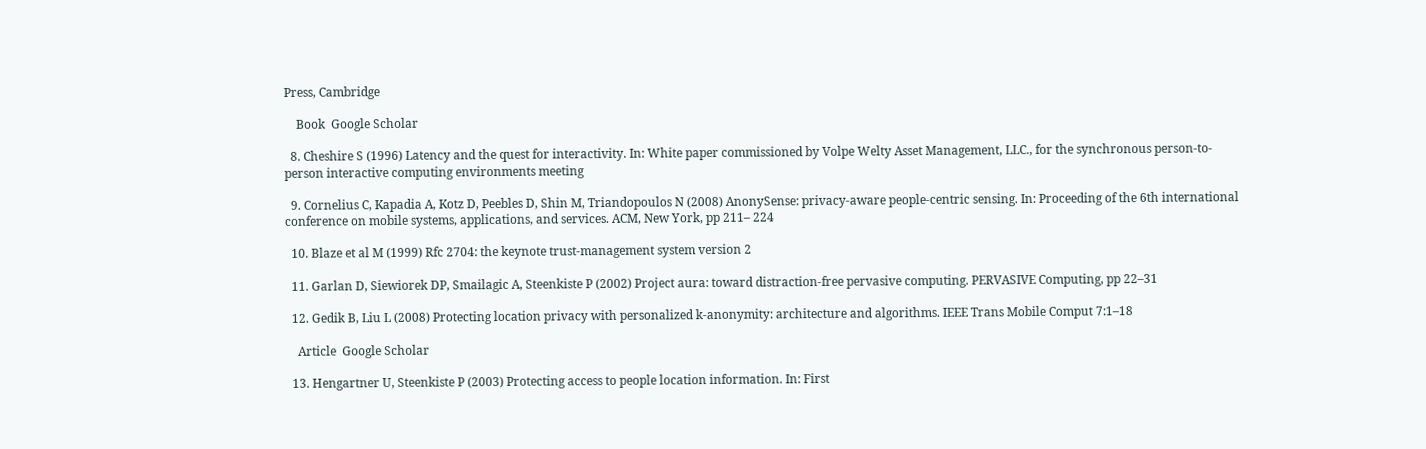Press, Cambridge

    Book  Google Scholar

  8. Cheshire S (1996) Latency and the quest for interactivity. In: White paper commissioned by Volpe Welty Asset Management, LLC., for the synchronous person-to-person interactive computing environments meeting

  9. Cornelius C, Kapadia A, Kotz D, Peebles D, Shin M, Triandopoulos N (2008) AnonySense: privacy-aware people-centric sensing. In: Proceeding of the 6th international conference on mobile systems, applications, and services. ACM, New York, pp 211– 224

  10. Blaze et al M (1999) Rfc 2704: the keynote trust-management system version 2

  11. Garlan D, Siewiorek DP, Smailagic A, Steenkiste P (2002) Project aura: toward distraction-free pervasive computing. PERVASIVE Computing, pp 22–31

  12. Gedik B, Liu L (2008) Protecting location privacy with personalized k-anonymity: architecture and algorithms. IEEE Trans Mobile Comput 7:1–18

    Article  Google Scholar

  13. Hengartner U, Steenkiste P (2003) Protecting access to people location information. In: First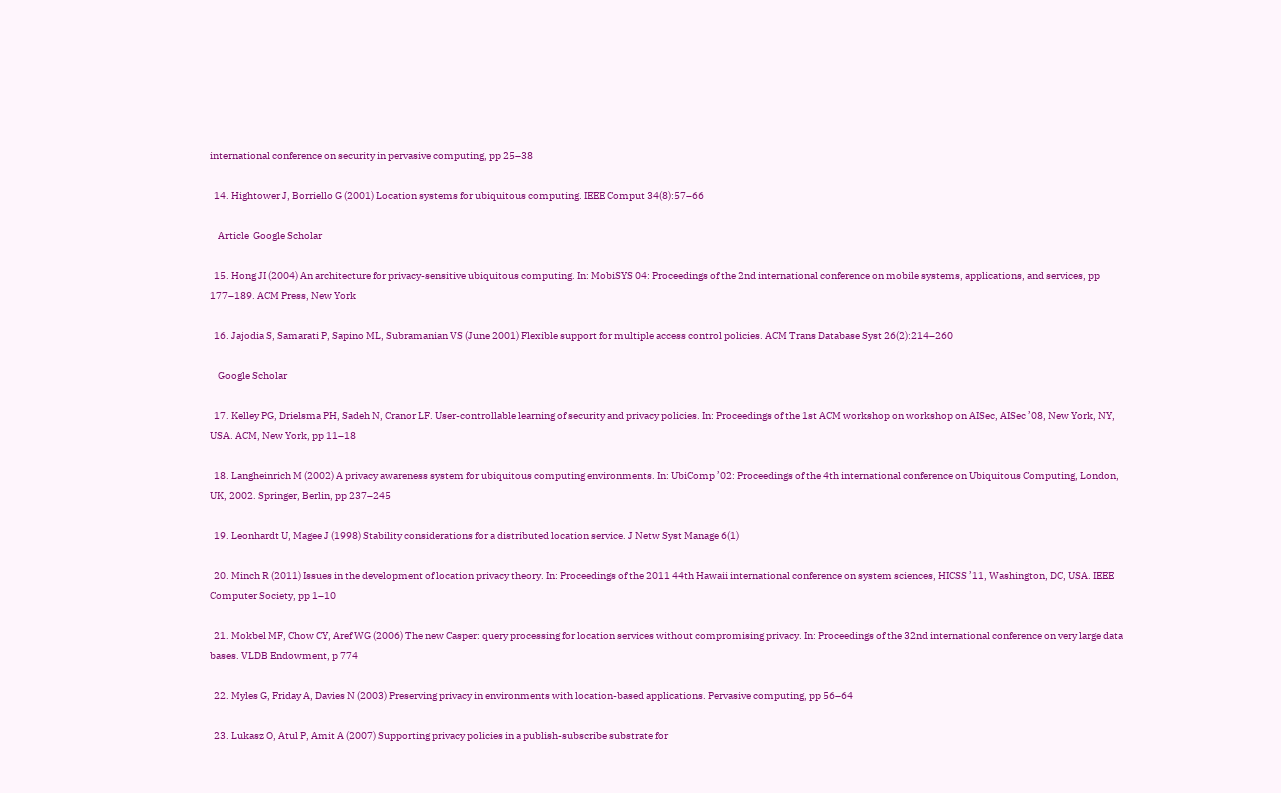international conference on security in pervasive computing, pp 25–38

  14. Hightower J, Borriello G (2001) Location systems for ubiquitous computing. IEEE Comput 34(8):57–66

    Article  Google Scholar

  15. Hong JI (2004) An architecture for privacy-sensitive ubiquitous computing. In: MobiSYS 04: Proceedings of the 2nd international conference on mobile systems, applications, and services, pp 177–189. ACM Press, New York

  16. Jajodia S, Samarati P, Sapino ML, Subramanian VS (June 2001) Flexible support for multiple access control policies. ACM Trans Database Syst 26(2):214–260

    Google Scholar

  17. Kelley PG, Drielsma PH, Sadeh N, Cranor LF. User-controllable learning of security and privacy policies. In: Proceedings of the 1st ACM workshop on workshop on AISec, AISec ’08, New York, NY, USA. ACM, New York, pp 11–18

  18. Langheinrich M (2002) A privacy awareness system for ubiquitous computing environments. In: UbiComp ’02: Proceedings of the 4th international conference on Ubiquitous Computing, London, UK, 2002. Springer, Berlin, pp 237–245

  19. Leonhardt U, Magee J (1998) Stability considerations for a distributed location service. J Netw Syst Manage 6(1)

  20. Minch R (2011) Issues in the development of location privacy theory. In: Proceedings of the 2011 44th Hawaii international conference on system sciences, HICSS ’11, Washington, DC, USA. IEEE Computer Society, pp 1–10

  21. Mokbel MF, Chow CY, Aref WG (2006) The new Casper: query processing for location services without compromising privacy. In: Proceedings of the 32nd international conference on very large data bases. VLDB Endowment, p 774

  22. Myles G, Friday A, Davies N (2003) Preserving privacy in environments with location-based applications. Pervasive computing, pp 56–64

  23. Lukasz O, Atul P, Amit A (2007) Supporting privacy policies in a publish-subscribe substrate for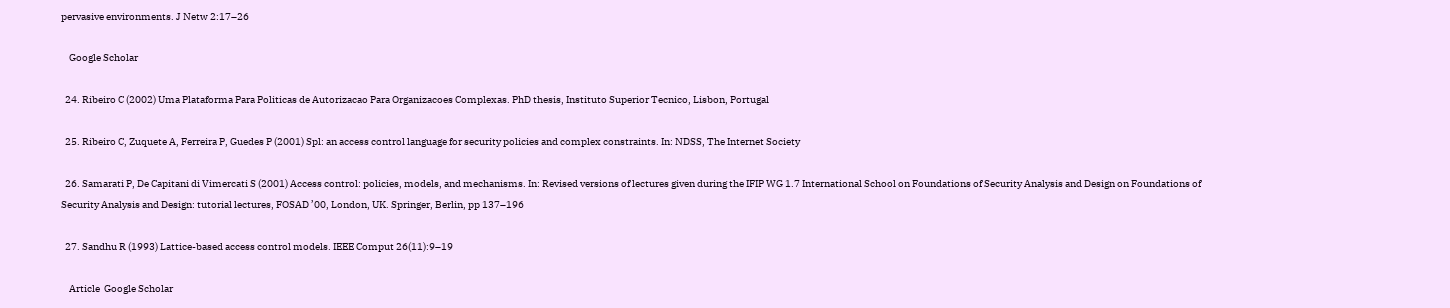pervasive environments. J Netw 2:17–26

    Google Scholar

  24. Ribeiro C (2002) Uma Plataforma Para Politicas de Autorizacao Para Organizacoes Complexas. PhD thesis, Instituto Superior Tecnico, Lisbon, Portugal

  25. Ribeiro C, Zuquete A, Ferreira P, Guedes P (2001) Spl: an access control language for security policies and complex constraints. In: NDSS, The Internet Society

  26. Samarati P, De Capitani di Vimercati S (2001) Access control: policies, models, and mechanisms. In: Revised versions of lectures given during the IFIP WG 1.7 International School on Foundations of Security Analysis and Design on Foundations of Security Analysis and Design: tutorial lectures, FOSAD ’00, London, UK. Springer, Berlin, pp 137–196

  27. Sandhu R (1993) Lattice-based access control models. IEEE Comput 26(11):9–19

    Article  Google Scholar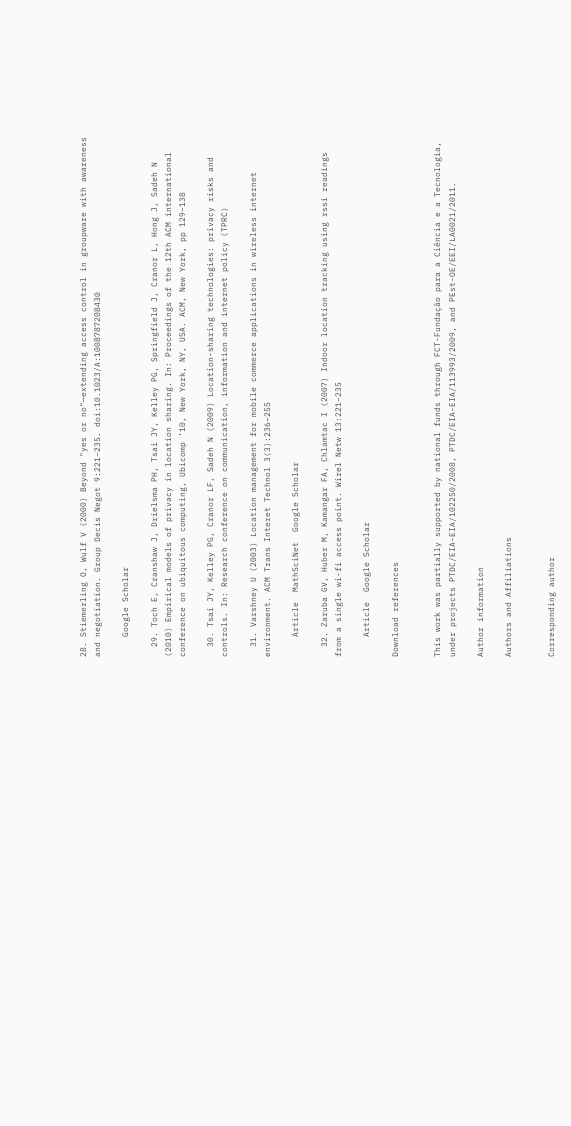28. Stiemerling O, Wulf V (2000) Beyond "yes or no"—extending access control in groupware with awareness and negotiation. Group Decis Negot 9:221–235. doi:10.1023/A:1008787208430

    Google Scholar

  29. Toch E, Cranshaw J, Drielsma PH, Tsai JY, Kelley PG, Springfield J, Cranor L, Hong J, Sadeh N (2010) Empirical models of privacy in location sharing. In: Proceedings of the 12th ACM international conference on ubiquitous computing, Ubicomp ’10, New York, NY, USA. ACM, New York, pp 129–138

  30. Tsai JY, Kelley PG, Cranor LF, Sadeh N (2009) Location-sharing technologies: privacy risks and controls. In: Research conference on communication, information and internet policy (TPRC)

  31. Varshney U (2003) Location management for mobile commerce applications in wireless internet environment. ACM Trans Interet Technol 3(3):236–255

    Article  MathSciNet  Google Scholar

  32. Zaruba GV, Huber M, Kamangar FA, Chlamtac I (2007) Indoor location tracking using rssi readings from a single wi-fi access point. Wirel Netw 13:221–235

    Article  Google Scholar

Download references


This work was partially supported by national funds through FCT-Fundação para a Ciência e a Tecnologia, under projects PTDC/EIA-EIA/102250/2008, PTDC/EIA-EIA/113993/2009, and PEst-OE/EEI/LA0021/2011.

Author information

Authors and Affiliations


Corresponding author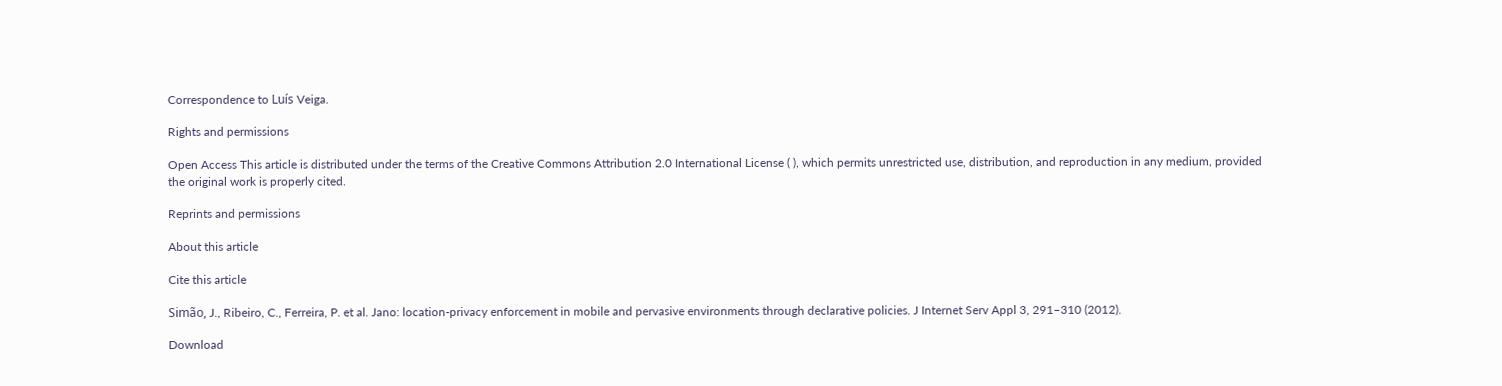Correspondence to Luís Veiga.

Rights and permissions

Open Access This article is distributed under the terms of the Creative Commons Attribution 2.0 International License ( ), which permits unrestricted use, distribution, and reproduction in any medium, provided the original work is properly cited.

Reprints and permissions

About this article

Cite this article

Simão, J., Ribeiro, C., Ferreira, P. et al. Jano: location-privacy enforcement in mobile and pervasive environments through declarative policies. J Internet Serv Appl 3, 291–310 (2012).

Download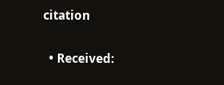citation

  • Received: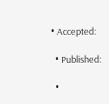• Accepted:

  • Published:

  •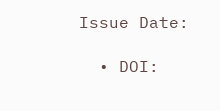Issue Date:

  • DOI: